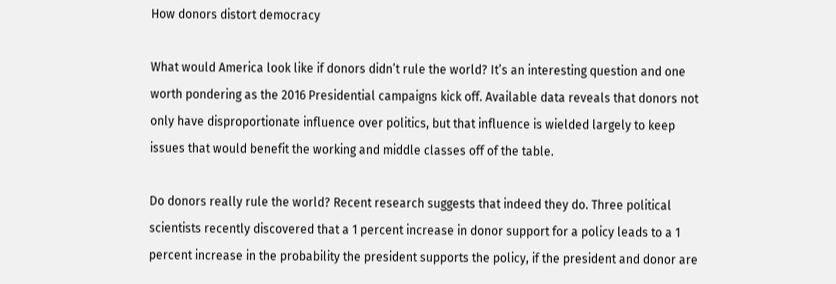How donors distort democracy

What would America look like if donors didn’t rule the world? It’s an interesting question and one worth pondering as the 2016 Presidential campaigns kick off. Available data reveals that donors not only have disproportionate influence over politics, but that influence is wielded largely to keep issues that would benefit the working and middle classes off of the table.

Do donors really rule the world? Recent research suggests that indeed they do. Three political scientists recently discovered that a 1 percent increase in donor support for a policy leads to a 1 percent increase in the probability the president supports the policy, if the president and donor are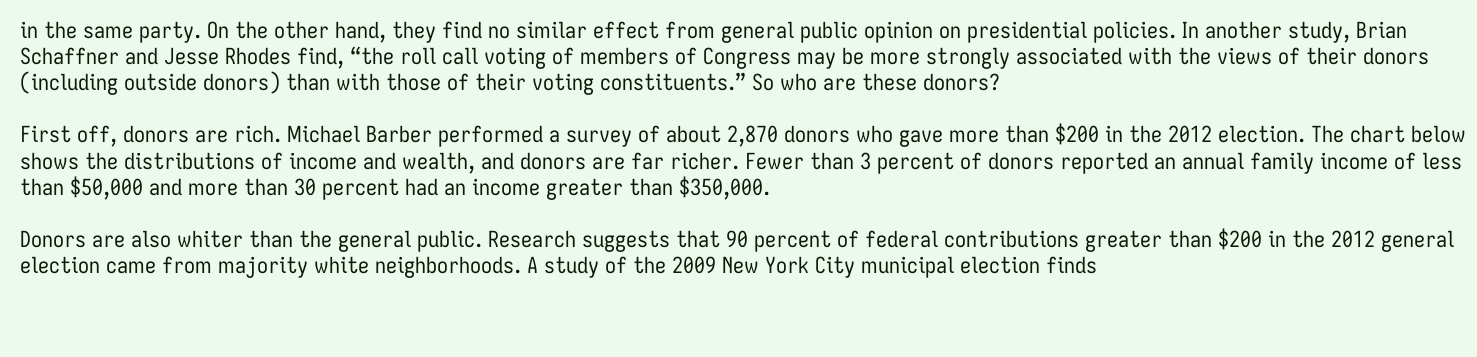in the same party. On the other hand, they find no similar effect from general public opinion on presidential policies. In another study, Brian Schaffner and Jesse Rhodes find, “the roll call voting of members of Congress may be more strongly associated with the views of their donors (including outside donors) than with those of their voting constituents.” So who are these donors?

First off, donors are rich. Michael Barber performed a survey of about 2,870 donors who gave more than $200 in the 2012 election. The chart below shows the distributions of income and wealth, and donors are far richer. Fewer than 3 percent of donors reported an annual family income of less than $50,000 and more than 30 percent had an income greater than $350,000.

Donors are also whiter than the general public. Research suggests that 90 percent of federal contributions greater than $200 in the 2012 general election came from majority white neighborhoods. A study of the 2009 New York City municipal election finds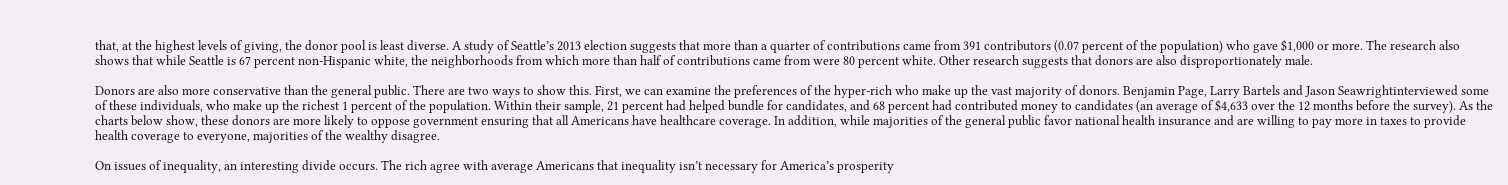that, at the highest levels of giving, the donor pool is least diverse. A study of Seattle’s 2013 election suggests that more than a quarter of contributions came from 391 contributors (0.07 percent of the population) who gave $1,000 or more. The research also shows that while Seattle is 67 percent non-Hispanic white, the neighborhoods from which more than half of contributions came from were 80 percent white. Other research suggests that donors are also disproportionately male.

Donors are also more conservative than the general public. There are two ways to show this. First, we can examine the preferences of the hyper-rich who make up the vast majority of donors. Benjamin Page, Larry Bartels and Jason Seawrightinterviewed some of these individuals, who make up the richest 1 percent of the population. Within their sample, 21 percent had helped bundle for candidates, and 68 percent had contributed money to candidates (an average of $4,633 over the 12 months before the survey). As the charts below show, these donors are more likely to oppose government ensuring that all Americans have healthcare coverage. In addition, while majorities of the general public favor national health insurance and are willing to pay more in taxes to provide health coverage to everyone, majorities of the wealthy disagree.

On issues of inequality, an interesting divide occurs. The rich agree with average Americans that inequality isn’t necessary for America’s prosperity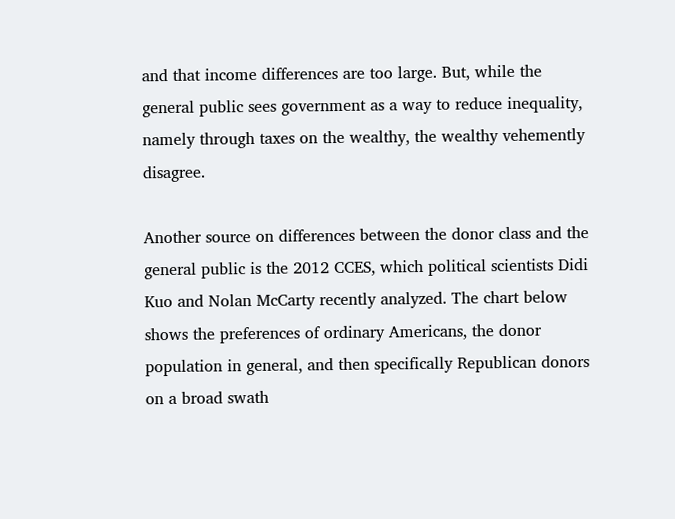and that income differences are too large. But, while the general public sees government as a way to reduce inequality, namely through taxes on the wealthy, the wealthy vehemently disagree.

Another source on differences between the donor class and the general public is the 2012 CCES, which political scientists Didi Kuo and Nolan McCarty recently analyzed. The chart below shows the preferences of ordinary Americans, the donor population in general, and then specifically Republican donors on a broad swath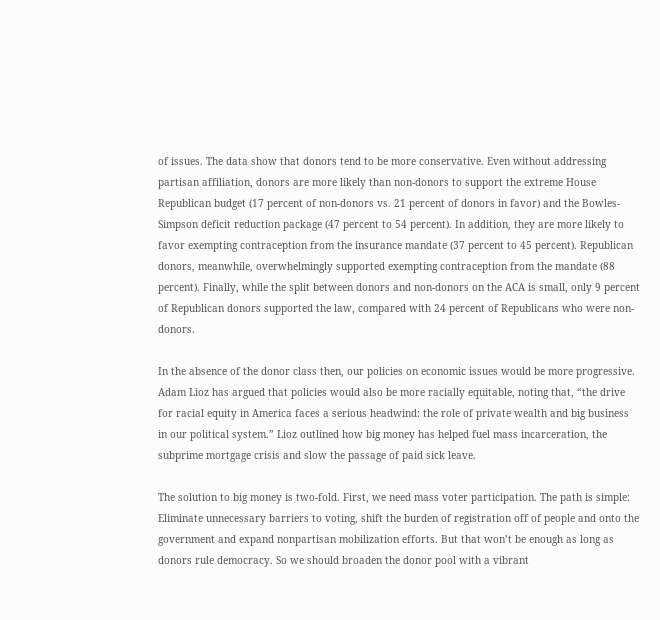of issues. The data show that donors tend to be more conservative. Even without addressing partisan affiliation, donors are more likely than non-donors to support the extreme House Republican budget (17 percent of non-donors vs. 21 percent of donors in favor) and the Bowles-Simpson deficit reduction package (47 percent to 54 percent). In addition, they are more likely to favor exempting contraception from the insurance mandate (37 percent to 45 percent). Republican donors, meanwhile, overwhelmingly supported exempting contraception from the mandate (88 percent). Finally, while the split between donors and non-donors on the ACA is small, only 9 percent of Republican donors supported the law, compared with 24 percent of Republicans who were non-donors.

In the absence of the donor class then, our policies on economic issues would be more progressive. Adam Lioz has argued that policies would also be more racially equitable, noting that, “the drive for racial equity in America faces a serious headwind: the role of private wealth and big business in our political system.” Lioz outlined how big money has helped fuel mass incarceration, the subprime mortgage crisis and slow the passage of paid sick leave.

The solution to big money is two-fold. First, we need mass voter participation. The path is simple: Eliminate unnecessary barriers to voting, shift the burden of registration off of people and onto the government and expand nonpartisan mobilization efforts. But that won’t be enough as long as donors rule democracy. So we should broaden the donor pool with a vibrant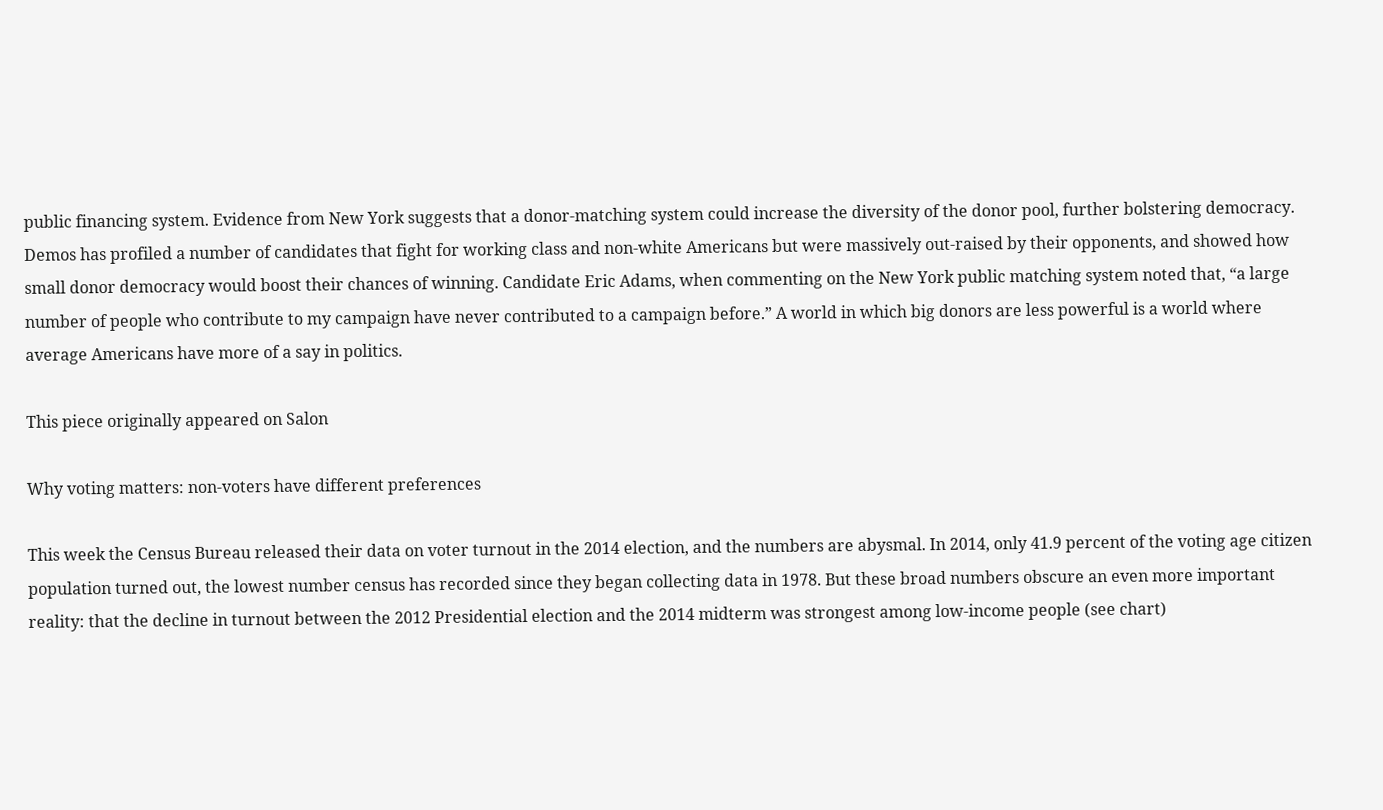public financing system. Evidence from New York suggests that a donor-matching system could increase the diversity of the donor pool, further bolstering democracy. Demos has profiled a number of candidates that fight for working class and non-white Americans but were massively out-raised by their opponents, and showed how small donor democracy would boost their chances of winning. Candidate Eric Adams, when commenting on the New York public matching system noted that, “a large number of people who contribute to my campaign have never contributed to a campaign before.” A world in which big donors are less powerful is a world where average Americans have more of a say in politics.

This piece originally appeared on Salon

Why voting matters: non-voters have different preferences

This week the Census Bureau released their data on voter turnout in the 2014 election, and the numbers are abysmal. In 2014, only 41.9 percent of the voting age citizen population turned out, the lowest number census has recorded since they began collecting data in 1978. But these broad numbers obscure an even more important reality: that the decline in turnout between the 2012 Presidential election and the 2014 midterm was strongest among low-income people (see chart)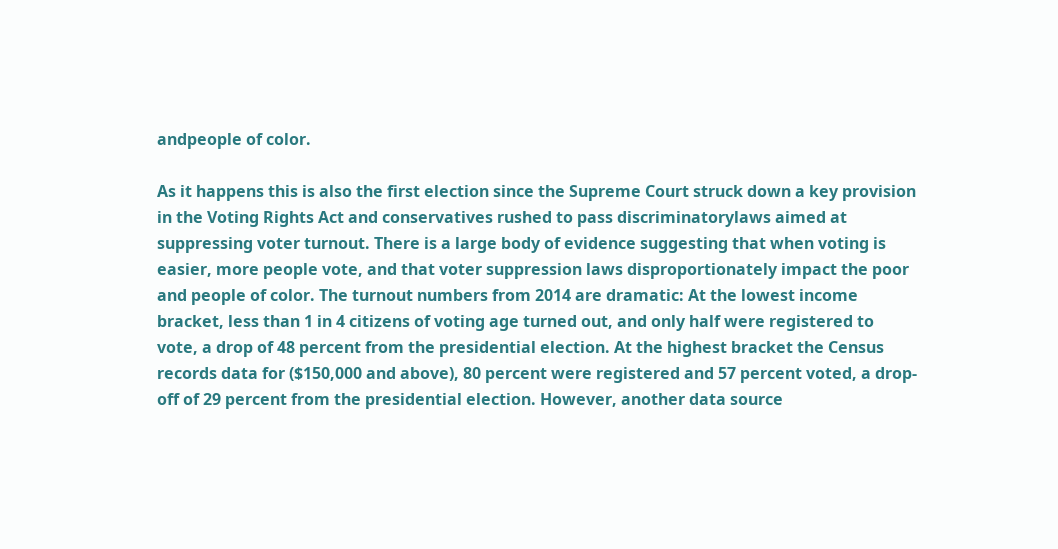andpeople of color.

As it happens this is also the first election since the Supreme Court struck down a key provision in the Voting Rights Act and conservatives rushed to pass discriminatorylaws aimed at suppressing voter turnout. There is a large body of evidence suggesting that when voting is easier, more people vote, and that voter suppression laws disproportionately impact the poor and people of color. The turnout numbers from 2014 are dramatic: At the lowest income bracket, less than 1 in 4 citizens of voting age turned out, and only half were registered to vote, a drop of 48 percent from the presidential election. At the highest bracket the Census records data for ($150,000 and above), 80 percent were registered and 57 percent voted, a drop-off of 29 percent from the presidential election. However, another data source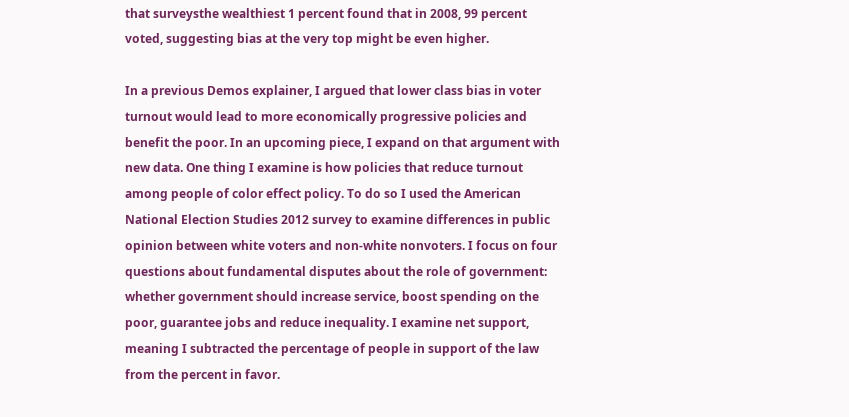that surveysthe wealthiest 1 percent found that in 2008, 99 percent voted, suggesting bias at the very top might be even higher.

In a previous Demos explainer, I argued that lower class bias in voter turnout would lead to more economically progressive policies and benefit the poor. In an upcoming piece, I expand on that argument with new data. One thing I examine is how policies that reduce turnout among people of color effect policy. To do so I used the American National Election Studies 2012 survey to examine differences in public opinion between white voters and non-white nonvoters. I focus on four questions about fundamental disputes about the role of government: whether government should increase service, boost spending on the poor, guarantee jobs and reduce inequality. I examine net support, meaning I subtracted the percentage of people in support of the law from the percent in favor.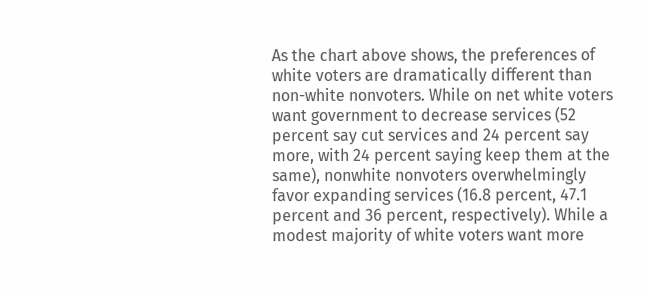As the chart above shows, the preferences of white voters are dramatically different than non-white nonvoters. While on net white voters want government to decrease services (52 percent say cut services and 24 percent say more, with 24 percent saying keep them at the same), nonwhite nonvoters overwhelmingly favor expanding services (16.8 percent, 47.1 percent and 36 percent, respectively). While a modest majority of white voters want more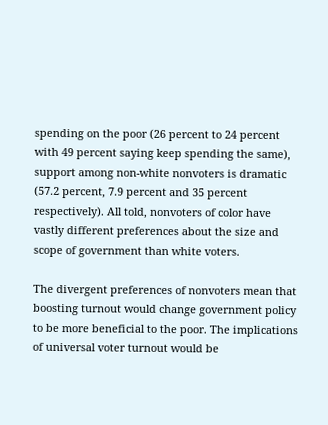spending on the poor (26 percent to 24 percent with 49 percent saying keep spending the same), support among non-white nonvoters is dramatic (57.2 percent, 7.9 percent and 35 percent respectively). All told, nonvoters of color have vastly different preferences about the size and scope of government than white voters.

The divergent preferences of nonvoters mean that boosting turnout would change government policy to be more beneficial to the poor. The implications of universal voter turnout would be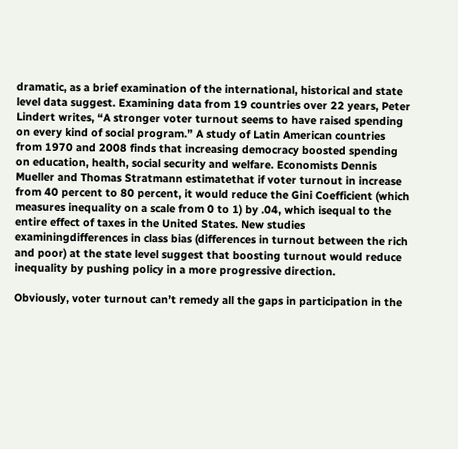dramatic, as a brief examination of the international, historical and state level data suggest. Examining data from 19 countries over 22 years, Peter Lindert writes, “A stronger voter turnout seems to have raised spending on every kind of social program.” A study of Latin American countries from 1970 and 2008 finds that increasing democracy boosted spending on education, health, social security and welfare. Economists Dennis Mueller and Thomas Stratmann estimatethat if voter turnout in increase from 40 percent to 80 percent, it would reduce the Gini Coefficient (which measures inequality on a scale from 0 to 1) by .04, which isequal to the entire effect of taxes in the United States. New studies examiningdifferences in class bias (differences in turnout between the rich and poor) at the state level suggest that boosting turnout would reduce inequality by pushing policy in a more progressive direction.

Obviously, voter turnout can’t remedy all the gaps in participation in the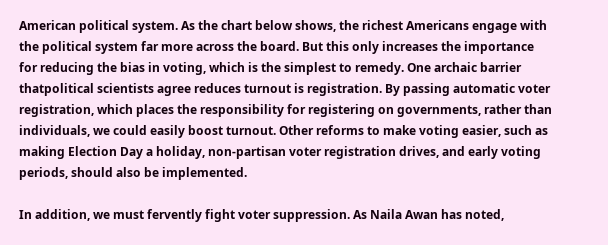American political system. As the chart below shows, the richest Americans engage with the political system far more across the board. But this only increases the importance for reducing the bias in voting, which is the simplest to remedy. One archaic barrier thatpolitical scientists agree reduces turnout is registration. By passing automatic voter registration, which places the responsibility for registering on governments, rather than individuals, we could easily boost turnout. Other reforms to make voting easier, such as making Election Day a holiday, non-partisan voter registration drives, and early voting periods, should also be implemented.

In addition, we must fervently fight voter suppression. As Naila Awan has noted,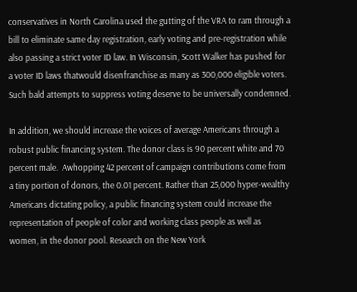conservatives in North Carolina used the gutting of the VRA to ram through a bill to eliminate same day registration, early voting and pre-registration while also passing a strict voter ID law. In Wisconsin, Scott Walker has pushed for a voter ID laws thatwould disenfranchise as many as 300,000 eligible voters. Such bald attempts to suppress voting deserve to be universally condemned.

In addition, we should increase the voices of average Americans through a robust public financing system. The donor class is 90 percent white and 70 percent male.  Awhopping 42 percent of campaign contributions come from a tiny portion of donors, the 0.01 percent. Rather than 25,000 hyper-wealthy Americans dictating policy, a public financing system could increase the representation of people of color and working class people as well as women, in the donor pool. Research on the New York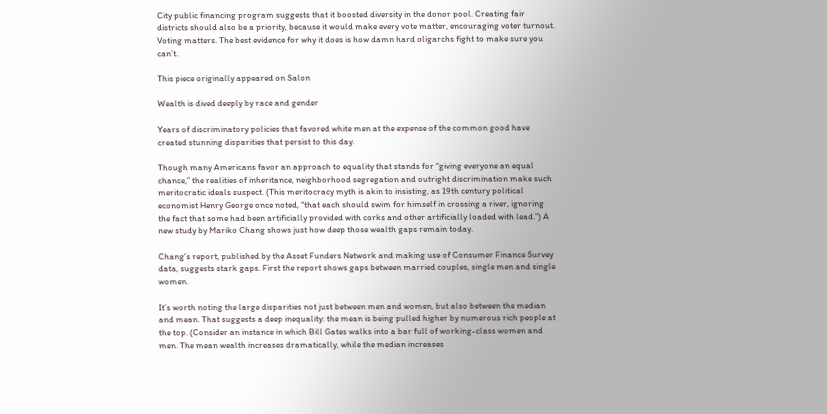City public financing program suggests that it boosted diversity in the donor pool. Creating fair districts should also be a priority, because it would make every vote matter, encouraging voter turnout. Voting matters. The best evidence for why it does is how damn hard oligarchs fight to make sure you can’t.

This piece originally appeared on Salon

Wealth is dived deeply by race and gender

Years of discriminatory policies that favored white men at the expense of the common good have created stunning disparities that persist to this day.

Though many Americans favor an approach to equality that stands for “giving everyone an equal chance,” the realities of inheritance, neighborhood segregation and outright discrimination make such meritocratic ideals suspect. (This meritocracy myth is akin to insisting, as 19th century political economist Henry George once noted, “that each should swim for himself in crossing a river, ignoring the fact that some had been artificially provided with corks and other artificially loaded with lead.”) A new study by Mariko Chang shows just how deep those wealth gaps remain today.

Chang’s report, published by the Asset Funders Network and making use of Consumer Finance Survey data, suggests stark gaps. First the report shows gaps between married couples, single men and single women.

It’s worth noting the large disparities not just between men and women, but also between the median and mean. That suggests a deep inequality: the mean is being pulled higher by numerous rich people at the top. (Consider an instance in which Bill Gates walks into a bar full of working-class women and men. The mean wealth increases dramatically, while the median increases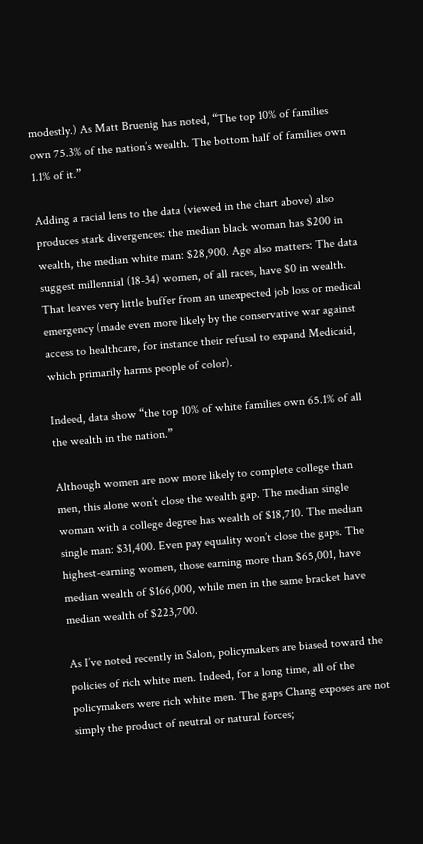modestly.) As Matt Bruenig has noted, “The top 10% of families own 75.3% of the nation’s wealth. The bottom half of families own 1.1% of it.”

Adding a racial lens to the data (viewed in the chart above) also produces stark divergences: the median black woman has $200 in wealth, the median white man: $28,900. Age also matters: The data suggest millennial (18-34) women, of all races, have $0 in wealth. That leaves very little buffer from an unexpected job loss or medical emergency (made even more likely by the conservative war against access to healthcare, for instance their refusal to expand Medicaid, which primarily harms people of color).

Indeed, data show “the top 10% of white families own 65.1% of all the wealth in the nation.”

Although women are now more likely to complete college than men, this alone won’t close the wealth gap. The median single woman with a college degree has wealth of $18,710. The median single man: $31,400. Even pay equality won’t close the gaps. The highest-earning women, those earning more than $65,001, have median wealth of $166,000, while men in the same bracket have median wealth of $223,700.

As I’ve noted recently in Salon, policymakers are biased toward the policies of rich white men. Indeed, for a long time, all of the policymakers were rich white men. The gaps Chang exposes are not simply the product of neutral or natural forces;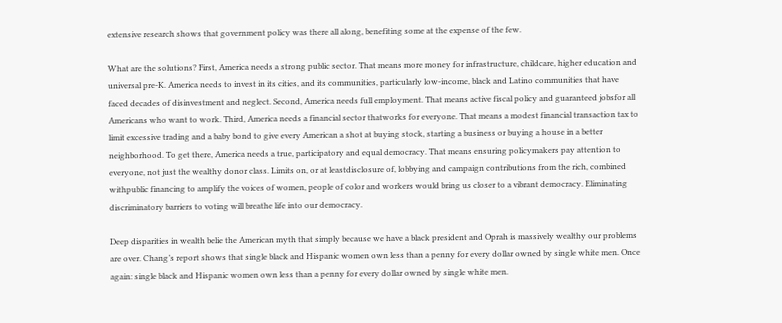extensive research shows that government policy was there all along, benefiting some at the expense of the few.

What are the solutions? First, America needs a strong public sector. That means more money for infrastructure, childcare, higher education and universal pre-K. America needs to invest in its cities, and its communities, particularly low-income, black and Latino communities that have faced decades of disinvestment and neglect. Second, America needs full employment. That means active fiscal policy and guaranteed jobsfor all Americans who want to work. Third, America needs a financial sector thatworks for everyone. That means a modest financial transaction tax to limit excessive trading and a baby bond to give every American a shot at buying stock, starting a business or buying a house in a better neighborhood. To get there, America needs a true, participatory and equal democracy. That means ensuring policymakers pay attention to everyone, not just the wealthy donor class. Limits on, or at leastdisclosure of, lobbying and campaign contributions from the rich, combined withpublic financing to amplify the voices of women, people of color and workers would bring us closer to a vibrant democracy. Eliminating discriminatory barriers to voting will breathe life into our democracy.

Deep disparities in wealth belie the American myth that simply because we have a black president and Oprah is massively wealthy our problems are over. Chang’s report shows that single black and Hispanic women own less than a penny for every dollar owned by single white men. Once again: single black and Hispanic women own less than a penny for every dollar owned by single white men.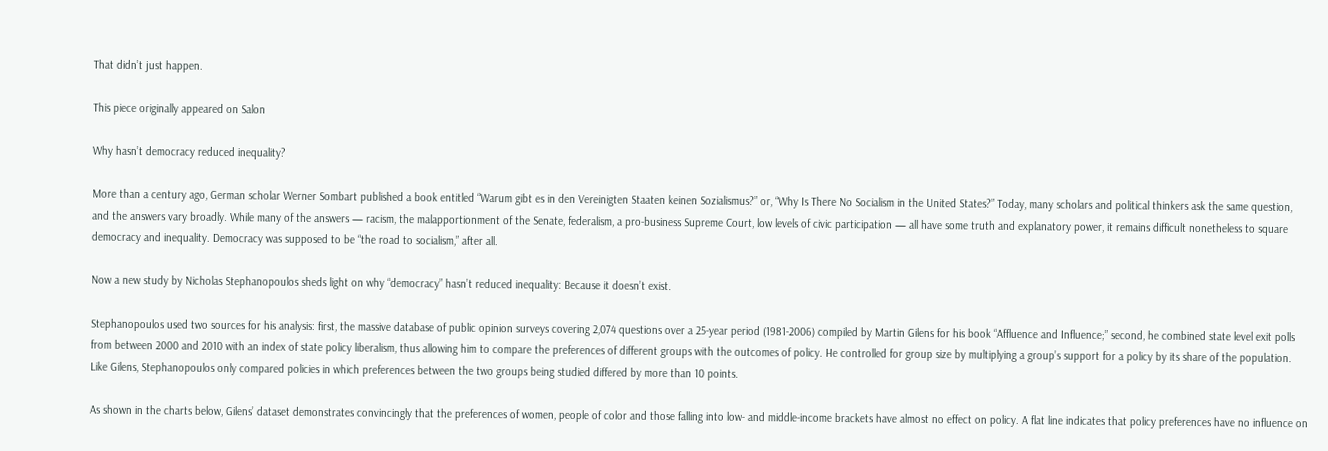That didn’t just happen.

This piece originally appeared on Salon

Why hasn’t democracy reduced inequality?

More than a century ago, German scholar Werner Sombart published a book entitled “Warum gibt es in den Vereinigten Staaten keinen Sozialismus?” or, “Why Is There No Socialism in the United States?” Today, many scholars and political thinkers ask the same question, and the answers vary broadly. While many of the answers — racism, the malapportionment of the Senate, federalism, a pro-business Supreme Court, low levels of civic participation — all have some truth and explanatory power, it remains difficult nonetheless to square democracy and inequality. Democracy was supposed to be “the road to socialism,” after all.

Now a new study by Nicholas Stephanopoulos sheds light on why “democracy” hasn’t reduced inequality: Because it doesn’t exist.

Stephanopoulos used two sources for his analysis: first, the massive database of public opinion surveys covering 2,074 questions over a 25-year period (1981-2006) compiled by Martin Gilens for his book “Affluence and Influence;” second, he combined state level exit polls from between 2000 and 2010 with an index of state policy liberalism, thus allowing him to compare the preferences of different groups with the outcomes of policy. He controlled for group size by multiplying a group’s support for a policy by its share of the population. Like Gilens, Stephanopoulos only compared policies in which preferences between the two groups being studied differed by more than 10 points.

As shown in the charts below, Gilens’ dataset demonstrates convincingly that the preferences of women, people of color and those falling into low- and middle-income brackets have almost no effect on policy. A flat line indicates that policy preferences have no influence on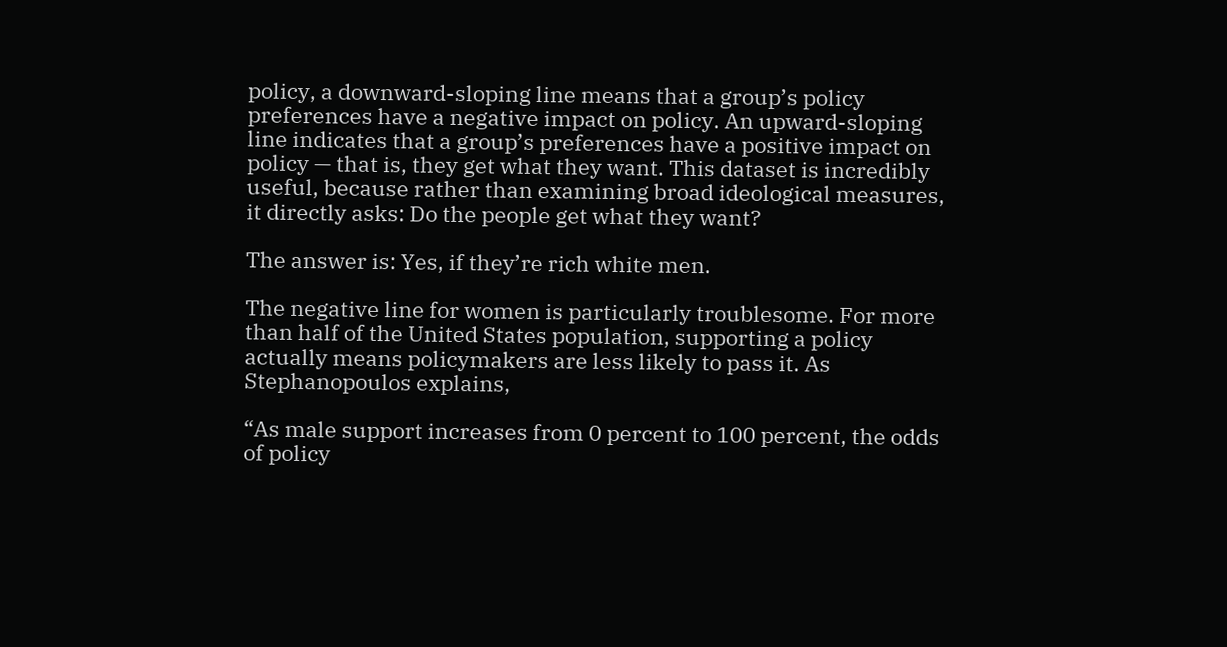policy, a downward-sloping line means that a group’s policy preferences have a negative impact on policy. An upward-sloping line indicates that a group’s preferences have a positive impact on policy — that is, they get what they want. This dataset is incredibly useful, because rather than examining broad ideological measures, it directly asks: Do the people get what they want?

The answer is: Yes, if they’re rich white men.

The negative line for women is particularly troublesome. For more than half of the United States population, supporting a policy actually means policymakers are less likely to pass it. As Stephanopoulos explains,

“As male support increases from 0 percent to 100 percent, the odds of policy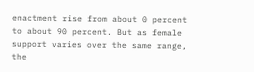enactment rise from about 0 percent to about 90 percent. But as female support varies over the same range, the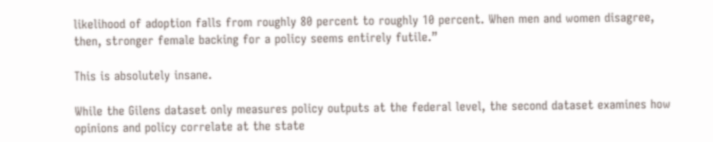likelihood of adoption falls from roughly 80 percent to roughly 10 percent. When men and women disagree, then, stronger female backing for a policy seems entirely futile.”

This is absolutely insane.

While the Gilens dataset only measures policy outputs at the federal level, the second dataset examines how opinions and policy correlate at the state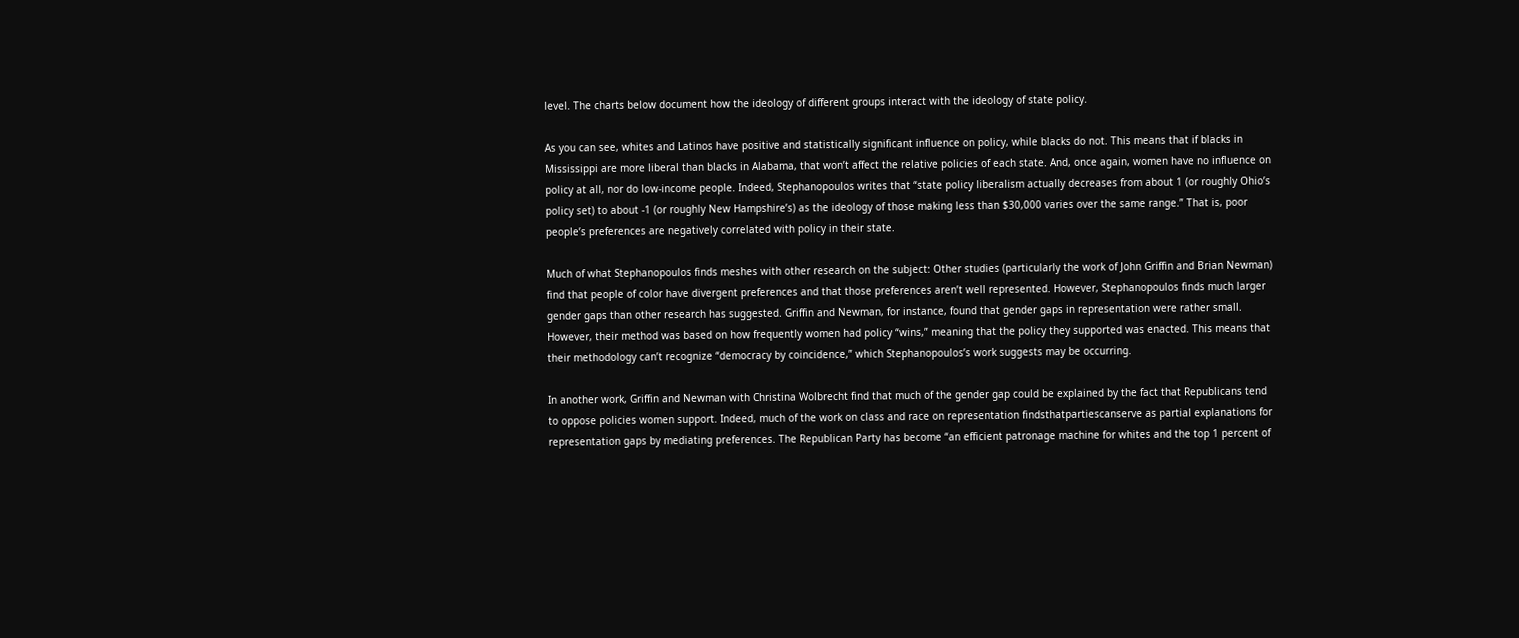level. The charts below document how the ideology of different groups interact with the ideology of state policy.

As you can see, whites and Latinos have positive and statistically significant influence on policy, while blacks do not. This means that if blacks in Mississippi are more liberal than blacks in Alabama, that won’t affect the relative policies of each state. And, once again, women have no influence on policy at all, nor do low-income people. Indeed, Stephanopoulos writes that “state policy liberalism actually decreases from about 1 (or roughly Ohio’s policy set) to about -1 (or roughly New Hampshire’s) as the ideology of those making less than $30,000 varies over the same range.” That is, poor people’s preferences are negatively correlated with policy in their state.

Much of what Stephanopoulos finds meshes with other research on the subject: Other studies (particularly the work of John Griffin and Brian Newman) find that people of color have divergent preferences and that those preferences aren’t well represented. However, Stephanopoulos finds much larger gender gaps than other research has suggested. Griffin and Newman, for instance, found that gender gaps in representation were rather small. However, their method was based on how frequently women had policy “wins,” meaning that the policy they supported was enacted. This means that their methodology can’t recognize “democracy by coincidence,” which Stephanopoulos’s work suggests may be occurring.

In another work, Griffin and Newman with Christina Wolbrecht find that much of the gender gap could be explained by the fact that Republicans tend to oppose policies women support. Indeed, much of the work on class and race on representation findsthatpartiescanserve as partial explanations for representation gaps by mediating preferences. The Republican Party has become “an efficient patronage machine for whites and the top 1 percent of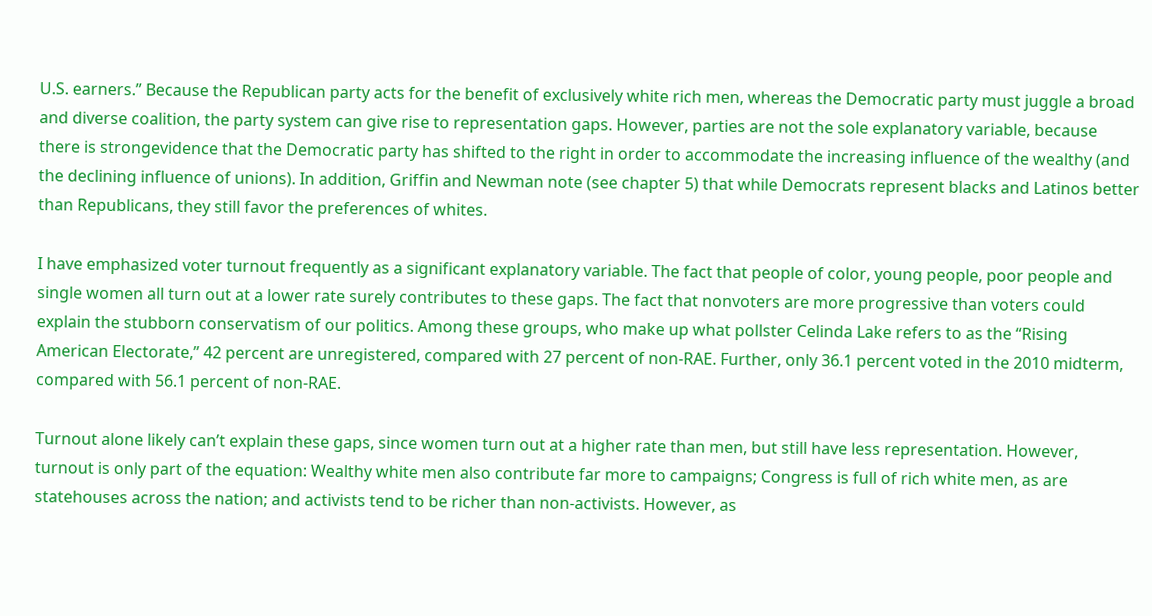U.S. earners.” Because the Republican party acts for the benefit of exclusively white rich men, whereas the Democratic party must juggle a broad and diverse coalition, the party system can give rise to representation gaps. However, parties are not the sole explanatory variable, because there is strongevidence that the Democratic party has shifted to the right in order to accommodate the increasing influence of the wealthy (and the declining influence of unions). In addition, Griffin and Newman note (see chapter 5) that while Democrats represent blacks and Latinos better than Republicans, they still favor the preferences of whites.

I have emphasized voter turnout frequently as a significant explanatory variable. The fact that people of color, young people, poor people and single women all turn out at a lower rate surely contributes to these gaps. The fact that nonvoters are more progressive than voters could explain the stubborn conservatism of our politics. Among these groups, who make up what pollster Celinda Lake refers to as the “Rising American Electorate,” 42 percent are unregistered, compared with 27 percent of non-RAE. Further, only 36.1 percent voted in the 2010 midterm, compared with 56.1 percent of non-RAE.

Turnout alone likely can’t explain these gaps, since women turn out at a higher rate than men, but still have less representation. However, turnout is only part of the equation: Wealthy white men also contribute far more to campaigns; Congress is full of rich white men, as are statehouses across the nation; and activists tend to be richer than non-activists. However, as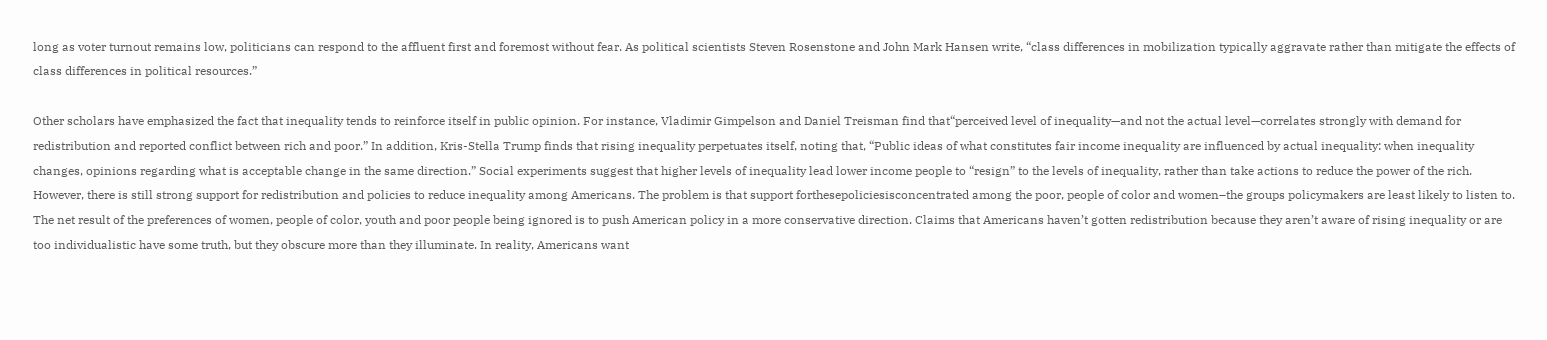long as voter turnout remains low, politicians can respond to the affluent first and foremost without fear. As political scientists Steven Rosenstone and John Mark Hansen write, “class differences in mobilization typically aggravate rather than mitigate the effects of class differences in political resources.”

Other scholars have emphasized the fact that inequality tends to reinforce itself in public opinion. For instance, Vladimir Gimpelson and Daniel Treisman find that“perceived level of inequality—and not the actual level—correlates strongly with demand for redistribution and reported conflict between rich and poor.” In addition, Kris-Stella Trump finds that rising inequality perpetuates itself, noting that, “Public ideas of what constitutes fair income inequality are influenced by actual inequality: when inequality changes, opinions regarding what is acceptable change in the same direction.” Social experiments suggest that higher levels of inequality lead lower income people to “resign” to the levels of inequality, rather than take actions to reduce the power of the rich. However, there is still strong support for redistribution and policies to reduce inequality among Americans. The problem is that support forthesepoliciesisconcentrated among the poor, people of color and women–the groups policymakers are least likely to listen to. The net result of the preferences of women, people of color, youth and poor people being ignored is to push American policy in a more conservative direction. Claims that Americans haven’t gotten redistribution because they aren’t aware of rising inequality or are too individualistic have some truth, but they obscure more than they illuminate. In reality, Americans want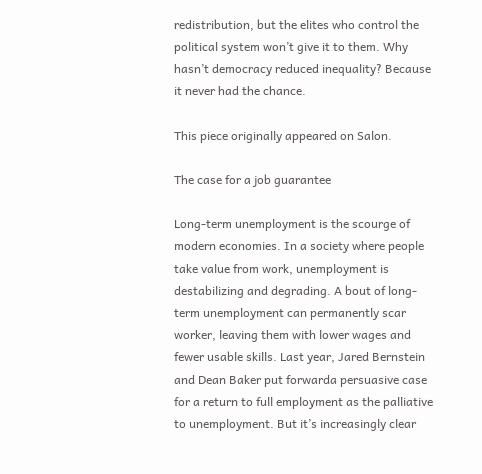redistribution, but the elites who control the political system won’t give it to them. Why hasn’t democracy reduced inequality? Because it never had the chance.

This piece originally appeared on Salon.

The case for a job guarantee

Long-term unemployment is the scourge of modern economies. In a society where people take value from work, unemployment is destabilizing and degrading. A bout of long-term unemployment can permanently scar worker, leaving them with lower wages and fewer usable skills. Last year, Jared Bernstein and Dean Baker put forwarda persuasive case for a return to full employment as the palliative to unemployment. But it’s increasingly clear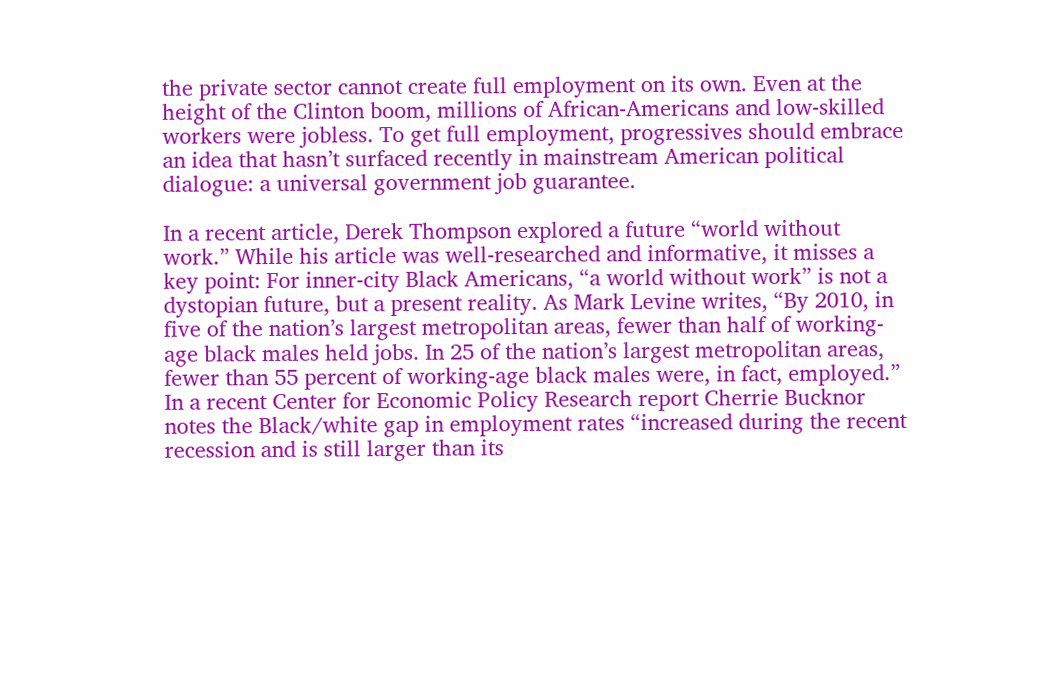the private sector cannot create full employment on its own. Even at the height of the Clinton boom, millions of African-Americans and low-skilled workers were jobless. To get full employment, progressives should embrace an idea that hasn’t surfaced recently in mainstream American political dialogue: a universal government job guarantee.

In a recent article, Derek Thompson explored a future “world without work.” While his article was well-researched and informative, it misses a key point: For inner-city Black Americans, “a world without work” is not a dystopian future, but a present reality. As Mark Levine writes, “By 2010, in five of the nation’s largest metropolitan areas, fewer than half of working-age black males held jobs. In 25 of the nation’s largest metropolitan areas, fewer than 55 percent of working-age black males were, in fact, employed.” In a recent Center for Economic Policy Research report Cherrie Bucknor notes the Black/white gap in employment rates “increased during the recent recession and is still larger than its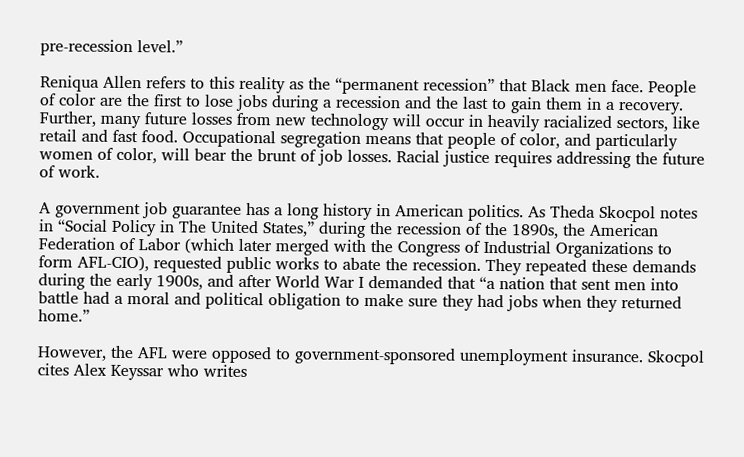pre-recession level.”

Reniqua Allen refers to this reality as the “permanent recession” that Black men face. People of color are the first to lose jobs during a recession and the last to gain them in a recovery. Further, many future losses from new technology will occur in heavily racialized sectors, like retail and fast food. Occupational segregation means that people of color, and particularly women of color, will bear the brunt of job losses. Racial justice requires addressing the future of work.

A government job guarantee has a long history in American politics. As Theda Skocpol notes in “Social Policy in The United States,” during the recession of the 1890s, the American Federation of Labor (which later merged with the Congress of Industrial Organizations to form AFL-CIO), requested public works to abate the recession. They repeated these demands during the early 1900s, and after World War I demanded that “a nation that sent men into battle had a moral and political obligation to make sure they had jobs when they returned home.”

However, the AFL were opposed to government-sponsored unemployment insurance. Skocpol cites Alex Keyssar who writes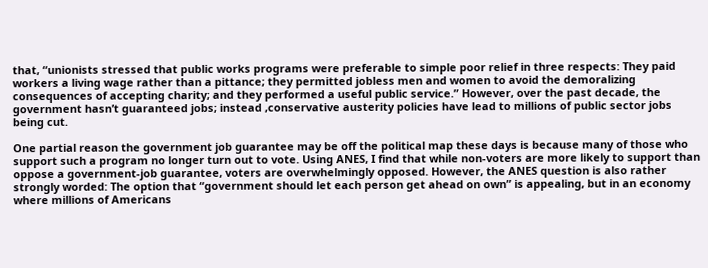that, “unionists stressed that public works programs were preferable to simple poor relief in three respects: They paid workers a living wage rather than a pittance; they permitted jobless men and women to avoid the demoralizing consequences of accepting charity; and they performed a useful public service.” However, over the past decade, the government hasn’t guaranteed jobs; instead ,conservative austerity policies have lead to millions of public sector jobs being cut.

One partial reason the government job guarantee may be off the political map these days is because many of those who support such a program no longer turn out to vote. Using ANES, I find that while non-voters are more likely to support than oppose a government-job guarantee, voters are overwhelmingly opposed. However, the ANES question is also rather strongly worded: The option that “government should let each person get ahead on own” is appealing, but in an economy where millions of Americans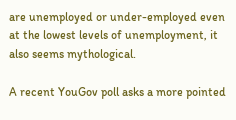are unemployed or under-employed even at the lowest levels of unemployment, it also seems mythological.

A recent YouGov poll asks a more pointed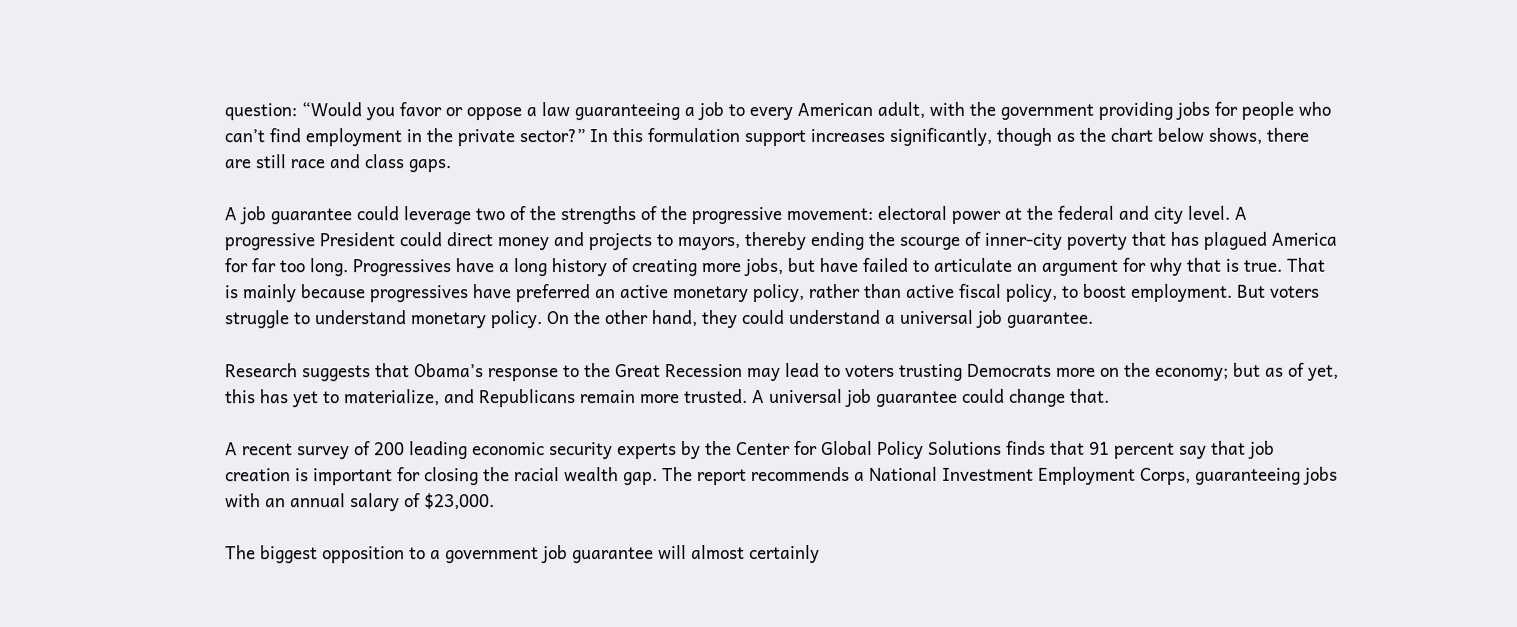question: “Would you favor or oppose a law guaranteeing a job to every American adult, with the government providing jobs for people who can’t find employment in the private sector?” In this formulation support increases significantly, though as the chart below shows, there are still race and class gaps.

A job guarantee could leverage two of the strengths of the progressive movement: electoral power at the federal and city level. A progressive President could direct money and projects to mayors, thereby ending the scourge of inner-city poverty that has plagued America for far too long. Progressives have a long history of creating more jobs, but have failed to articulate an argument for why that is true. That is mainly because progressives have preferred an active monetary policy, rather than active fiscal policy, to boost employment. But voters struggle to understand monetary policy. On the other hand, they could understand a universal job guarantee.

Research suggests that Obama’s response to the Great Recession may lead to voters trusting Democrats more on the economy; but as of yet, this has yet to materialize, and Republicans remain more trusted. A universal job guarantee could change that.

A recent survey of 200 leading economic security experts by the Center for Global Policy Solutions finds that 91 percent say that job creation is important for closing the racial wealth gap. The report recommends a National Investment Employment Corps, guaranteeing jobs with an annual salary of $23,000.

The biggest opposition to a government job guarantee will almost certainly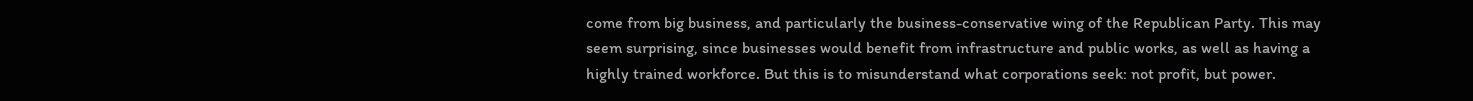come from big business, and particularly the business-conservative wing of the Republican Party. This may seem surprising, since businesses would benefit from infrastructure and public works, as well as having a highly trained workforce. But this is to misunderstand what corporations seek: not profit, but power.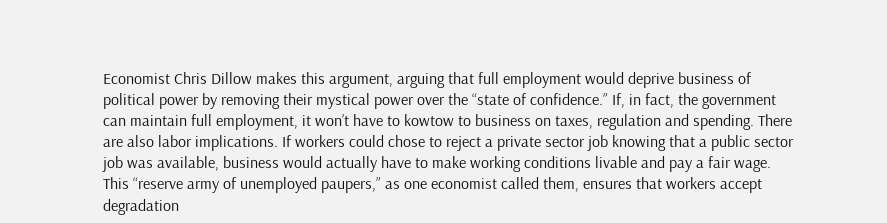Economist Chris Dillow makes this argument, arguing that full employment would deprive business of political power by removing their mystical power over the “state of confidence.” If, in fact, the government can maintain full employment, it won’t have to kowtow to business on taxes, regulation and spending. There are also labor implications. If workers could chose to reject a private sector job knowing that a public sector job was available, business would actually have to make working conditions livable and pay a fair wage. This “reserve army of unemployed paupers,” as one economist called them, ensures that workers accept degradation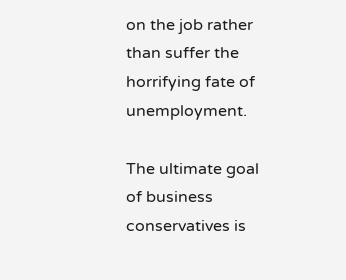on the job rather than suffer the horrifying fate of unemployment.

The ultimate goal of business conservatives is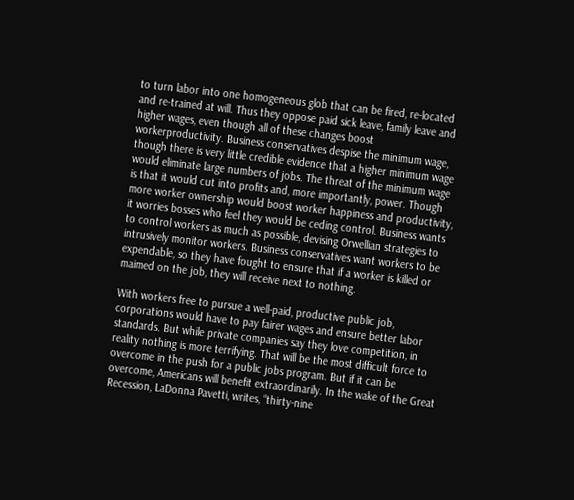to turn labor into one homogeneous glob that can be fired, re-located and re-trained at will. Thus they oppose paid sick leave, family leave and higher wages, even though all of these changes boost workerproductivity. Business conservatives despise the minimum wage, though there is very little credible evidence that a higher minimum wage would eliminate large numbers of jobs. The threat of the minimum wage is that it would cut into profits and, more importantly, power. Though more worker ownership would boost worker happiness and productivity, it worries bosses who feel they would be ceding control. Business wants to control workers as much as possible, devising Orwellian strategies to intrusively monitor workers. Business conservatives want workers to be expendable, so they have fought to ensure that if a worker is killed or maimed on the job, they will receive next to nothing.

With workers free to pursue a well-paid, productive public job, corporations would have to pay fairer wages and ensure better labor standards. But while private companies say they love competition, in reality nothing is more terrifying. That will be the most difficult force to overcome in the push for a public jobs program. But if it can be overcome, Americans will benefit extraordinarily. In the wake of the Great Recession, LaDonna Pavetti, writes, “thirty-nine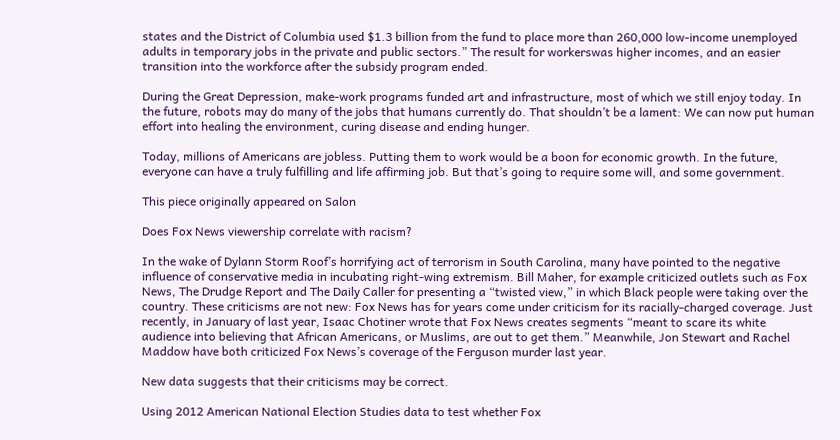states and the District of Columbia used $1.3 billion from the fund to place more than 260,000 low-income unemployed adults in temporary jobs in the private and public sectors.” The result for workerswas higher incomes, and an easier transition into the workforce after the subsidy program ended.

During the Great Depression, make-work programs funded art and infrastructure, most of which we still enjoy today. In the future, robots may do many of the jobs that humans currently do. That shouldn’t be a lament: We can now put human effort into healing the environment, curing disease and ending hunger.

Today, millions of Americans are jobless. Putting them to work would be a boon for economic growth. In the future, everyone can have a truly fulfilling and life affirming job. But that’s going to require some will, and some government.

This piece originally appeared on Salon

Does Fox News viewership correlate with racism?

In the wake of Dylann Storm Roof’s horrifying act of terrorism in South Carolina, many have pointed to the negative influence of conservative media in incubating right-wing extremism. Bill Maher, for example criticized outlets such as Fox News, The Drudge Report and The Daily Caller for presenting a “twisted view,” in which Black people were taking over the country. These criticisms are not new: Fox News has for years come under criticism for its racially-charged coverage. Just recently, in January of last year, Isaac Chotiner wrote that Fox News creates segments “meant to scare its white audience into believing that African Americans, or Muslims, are out to get them.” Meanwhile, Jon Stewart and Rachel Maddow have both criticized Fox News’s coverage of the Ferguson murder last year.

New data suggests that their criticisms may be correct.

Using 2012 American National Election Studies data to test whether Fox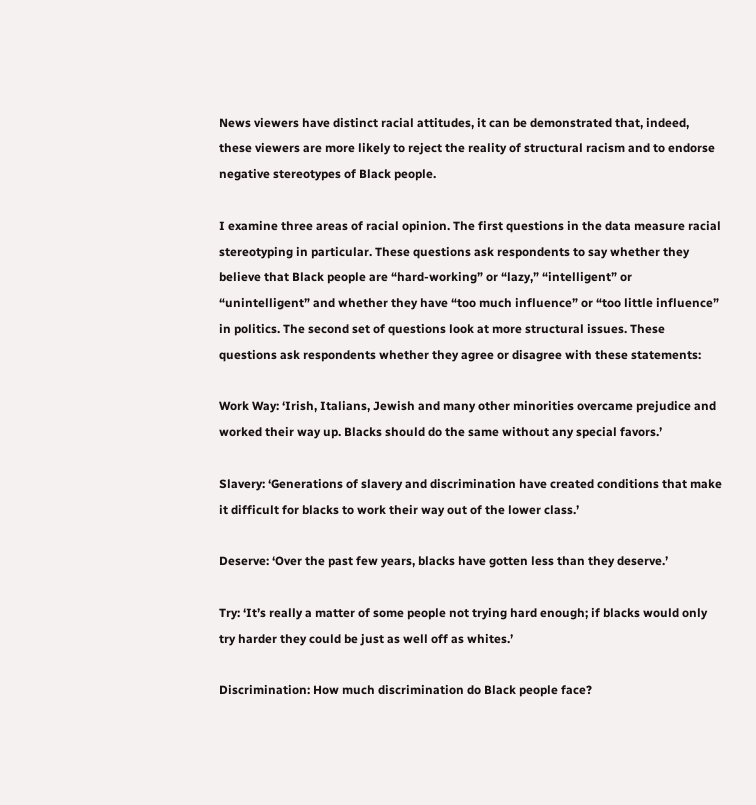News viewers have distinct racial attitudes, it can be demonstrated that, indeed, these viewers are more likely to reject the reality of structural racism and to endorse negative stereotypes of Black people.

I examine three areas of racial opinion. The first questions in the data measure racial stereotyping in particular. These questions ask respondents to say whether they believe that Black people are “hard-working” or “lazy,” “intelligent” or “unintelligent” and whether they have “too much influence” or “too little influence” in politics. The second set of questions look at more structural issues. These questions ask respondents whether they agree or disagree with these statements:

Work Way: ‘Irish, Italians, Jewish and many other minorities overcame prejudice and worked their way up. Blacks should do the same without any special favors.’

Slavery: ‘Generations of slavery and discrimination have created conditions that make it difficult for blacks to work their way out of the lower class.’

Deserve: ‘Over the past few years, blacks have gotten less than they deserve.’

Try: ‘It’s really a matter of some people not trying hard enough; if blacks would only try harder they could be just as well off as whites.’

Discrimination: How much discrimination do Black people face?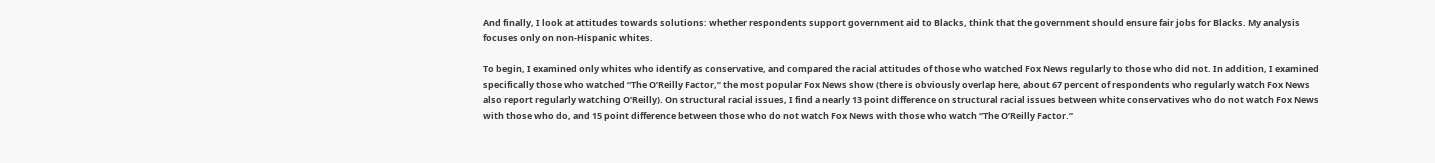And finally, I look at attitudes towards solutions: whether respondents support government aid to Blacks, think that the government should ensure fair jobs for Blacks. My analysis focuses only on non-Hispanic whites.

To begin, I examined only whites who identify as conservative, and compared the racial attitudes of those who watched Fox News regularly to those who did not. In addition, I examined specifically those who watched “The O’Reilly Factor,” the most popular Fox News show (there is obviously overlap here, about 67 percent of respondents who regularly watch Fox News also report regularly watching O’Reilly). On structural racial issues, I find a nearly 13 point difference on structural racial issues between white conservatives who do not watch Fox News with those who do, and 15 point difference between those who do not watch Fox News with those who watch “The O’Reilly Factor.”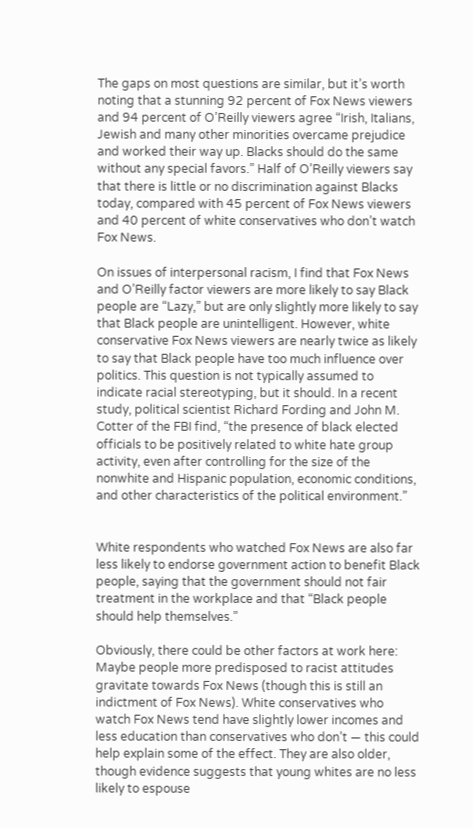The gaps on most questions are similar, but it’s worth noting that a stunning 92 percent of Fox News viewers and 94 percent of O’Reilly viewers agree “Irish, Italians, Jewish and many other minorities overcame prejudice and worked their way up. Blacks should do the same without any special favors.” Half of O’Reilly viewers say that there is little or no discrimination against Blacks today, compared with 45 percent of Fox News viewers and 40 percent of white conservatives who don’t watch Fox News.

On issues of interpersonal racism, I find that Fox News and O’Reilly factor viewers are more likely to say Black people are “Lazy,” but are only slightly more likely to say that Black people are unintelligent. However, white conservative Fox News viewers are nearly twice as likely to say that Black people have too much influence over politics. This question is not typically assumed to indicate racial stereotyping, but it should. In a recent study, political scientist Richard Fording and John M. Cotter of the FBI find, “the presence of black elected officials to be positively related to white hate group activity, even after controlling for the size of the nonwhite and Hispanic population, economic conditions, and other characteristics of the political environment.”


White respondents who watched Fox News are also far less likely to endorse government action to benefit Black people, saying that the government should not fair treatment in the workplace and that “Black people should help themselves.”

Obviously, there could be other factors at work here: Maybe people more predisposed to racist attitudes gravitate towards Fox News (though this is still an indictment of Fox News). White conservatives who watch Fox News tend have slightly lower incomes and less education than conservatives who don’t — this could help explain some of the effect. They are also older, though evidence suggests that young whites are no less likely to espouse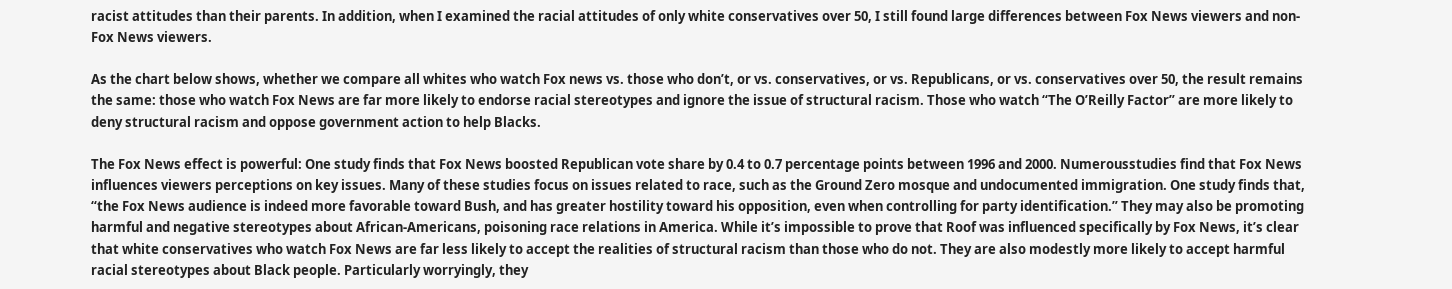racist attitudes than their parents. In addition, when I examined the racial attitudes of only white conservatives over 50, I still found large differences between Fox News viewers and non-Fox News viewers.

As the chart below shows, whether we compare all whites who watch Fox news vs. those who don’t, or vs. conservatives, or vs. Republicans, or vs. conservatives over 50, the result remains the same: those who watch Fox News are far more likely to endorse racial stereotypes and ignore the issue of structural racism. Those who watch “The O’Reilly Factor” are more likely to deny structural racism and oppose government action to help Blacks.

The Fox News effect is powerful: One study finds that Fox News boosted Republican vote share by 0.4 to 0.7 percentage points between 1996 and 2000. Numerousstudies find that Fox News influences viewers perceptions on key issues. Many of these studies focus on issues related to race, such as the Ground Zero mosque and undocumented immigration. One study finds that, “the Fox News audience is indeed more favorable toward Bush, and has greater hostility toward his opposition, even when controlling for party identification.” They may also be promoting harmful and negative stereotypes about African-Americans, poisoning race relations in America. While it’s impossible to prove that Roof was influenced specifically by Fox News, it’s clear that white conservatives who watch Fox News are far less likely to accept the realities of structural racism than those who do not. They are also modestly more likely to accept harmful racial stereotypes about Black people. Particularly worryingly, they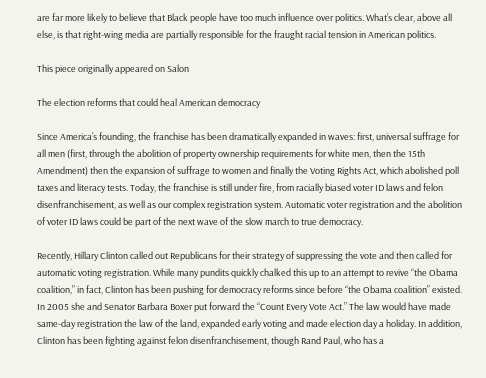are far more likely to believe that Black people have too much influence over politics. What’s clear, above all else, is that right-wing media are partially responsible for the fraught racial tension in American politics.

This piece originally appeared on Salon

The election reforms that could heal American democracy

Since America’s founding, the franchise has been dramatically expanded in waves: first, universal suffrage for all men (first, through the abolition of property ownership requirements for white men, then the 15th Amendment) then the expansion of suffrage to women and finally the Voting Rights Act, which abolished poll taxes and literacy tests. Today, the franchise is still under fire, from racially biased voter ID laws and felon disenfranchisement, as well as our complex registration system. Automatic voter registration and the abolition of voter ID laws could be part of the next wave of the slow march to true democracy.

Recently, Hillary Clinton called out Republicans for their strategy of suppressing the vote and then called for automatic voting registration. While many pundits quickly chalked this up to an attempt to revive “the Obama coalition,” in fact, Clinton has been pushing for democracy reforms since before “the Obama coalition” existed. In 2005 she and Senator Barbara Boxer put forward the “Count Every Vote Act.” The law would have made same-day registration the law of the land, expanded early voting and made election day a holiday. In addition, Clinton has been fighting against felon disenfranchisement, though Rand Paul, who has a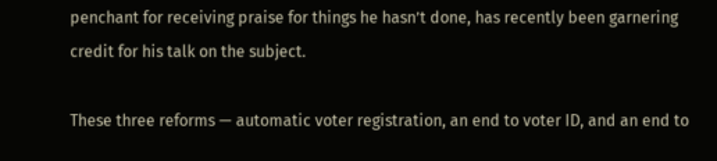penchant for receiving praise for things he hasn’t done, has recently been garnering credit for his talk on the subject.

These three reforms — automatic voter registration, an end to voter ID, and an end to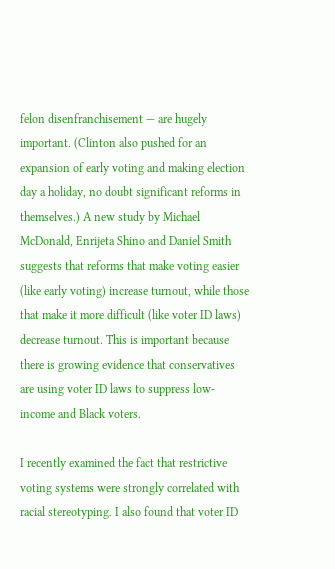felon disenfranchisement — are hugely important. (Clinton also pushed for an expansion of early voting and making election day a holiday, no doubt significant reforms in themselves.) A new study by Michael McDonald, Enrijeta Shino and Daniel Smith suggests that reforms that make voting easier (like early voting) increase turnout, while those that make it more difficult (like voter ID laws) decrease turnout. This is important because there is growing evidence that conservatives are using voter ID laws to suppress low-income and Black voters.

I recently examined the fact that restrictive voting systems were strongly correlated with racial stereotyping. I also found that voter ID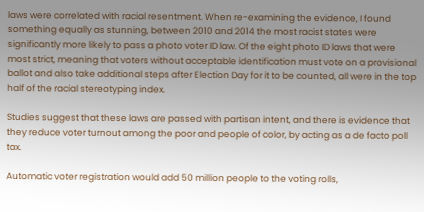laws were correlated with racial resentment. When re-examining the evidence, I found something equally as stunning, between 2010 and 2014 the most racist states were significantly more likely to pass a photo voter ID law. Of the eight photo ID laws that were most strict, meaning that voters without acceptable identification must vote on a provisional ballot and also take additional steps after Election Day for it to be counted, all were in the top half of the racial stereotyping index.

Studies suggest that these laws are passed with partisan intent, and there is evidence that they reduce voter turnout among the poor and people of color, by acting as a de facto poll tax.

Automatic voter registration would add 50 million people to the voting rolls,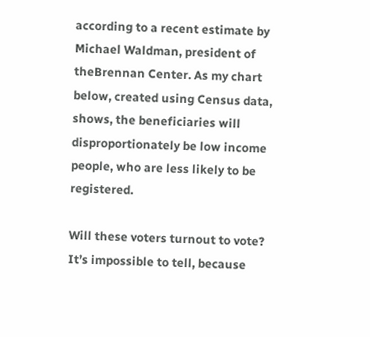according to a recent estimate by Michael Waldman, president of theBrennan Center. As my chart below, created using Census data, shows, the beneficiaries will disproportionately be low income people, who are less likely to be registered.

Will these voters turnout to vote? It’s impossible to tell, because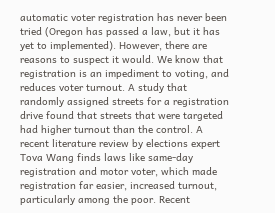automatic voter registration has never been tried (Oregon has passed a law, but it has yet to implemented). However, there are reasons to suspect it would. We know that registration is an impediment to voting, and reduces voter turnout. A study that randomly assigned streets for a registration drive found that streets that were targeted had higher turnout than the control. A recent literature review by elections expert Tova Wang finds laws like same-day registration and motor voter, which made registration far easier, increased turnout, particularly among the poor. Recent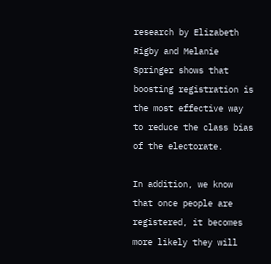research by Elizabeth Rigby and Melanie Springer shows that boosting registration is the most effective way to reduce the class bias of the electorate.

In addition, we know that once people are registered, it becomes more likely they will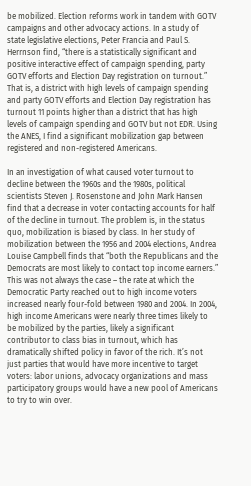be mobilized. Election reforms work in tandem with GOTV campaigns and other advocacy actions. In a study of state legislative elections, Peter Francia and Paul S. Herrnson find, “there is a statistically significant and positive interactive effect of campaign spending, party GOTV efforts and Election Day registration on turnout.” That is, a district with high levels of campaign spending and party GOTV efforts and Election Day registration has turnout 11 points higher than a district that has high levels of campaign spending and GOTV but not EDR. Using the ANES, I find a significant mobilization gap between registered and non-registered Americans.

In an investigation of what caused voter turnout to decline between the 1960s and the 1980s, political scientists Steven J. Rosenstone and John Mark Hansen find that a decrease in voter contacting accounts for half of the decline in turnout. The problem is, in the status quo, mobilization is biased by class. In her study of mobilization between the 1956 and 2004 elections, Andrea Louise Campbell finds that “both the Republicans and the Democrats are most likely to contact top income earners.” This was not always the case – the rate at which the Democratic Party reached out to high income voters increased nearly four-fold between 1980 and 2004. In 2004, high income Americans were nearly three times likely to be mobilized by the parties, likely a significant contributor to class bias in turnout, which has dramatically shifted policy in favor of the rich. It’s not just parties that would have more incentive to target voters: labor unions, advocacy organizations and mass participatory groups would have a new pool of Americans to try to win over.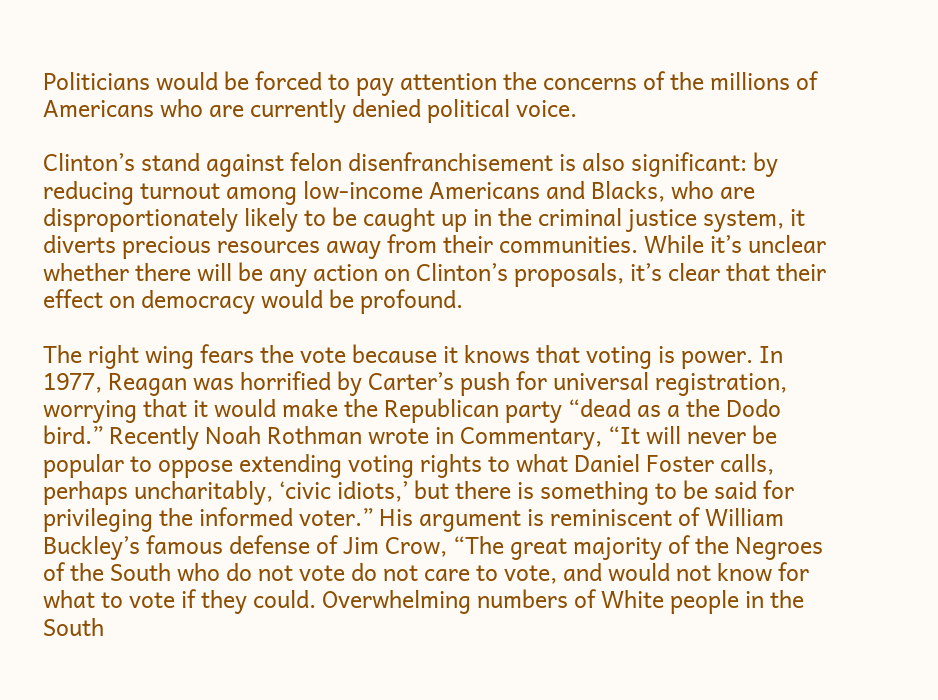Politicians would be forced to pay attention the concerns of the millions of Americans who are currently denied political voice.

Clinton’s stand against felon disenfranchisement is also significant: by reducing turnout among low-income Americans and Blacks, who are disproportionately likely to be caught up in the criminal justice system, it diverts precious resources away from their communities. While it’s unclear whether there will be any action on Clinton’s proposals, it’s clear that their effect on democracy would be profound.

The right wing fears the vote because it knows that voting is power. In 1977, Reagan was horrified by Carter’s push for universal registration, worrying that it would make the Republican party “dead as a the Dodo bird.” Recently Noah Rothman wrote in Commentary, “It will never be popular to oppose extending voting rights to what Daniel Foster calls, perhaps uncharitably, ‘civic idiots,’ but there is something to be said for privileging the informed voter.” His argument is reminiscent of William Buckley’s famous defense of Jim Crow, “The great majority of the Negroes of the South who do not vote do not care to vote, and would not know for what to vote if they could. Overwhelming numbers of White people in the South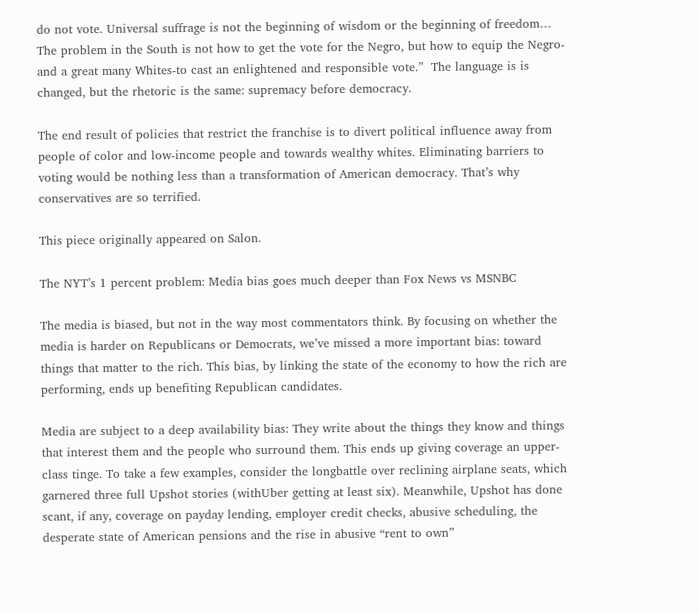do not vote. Universal suffrage is not the beginning of wisdom or the beginning of freedom… The problem in the South is not how to get the vote for the Negro, but how to equip the Negro-and a great many Whites-to cast an enlightened and responsible vote.”  The language is is changed, but the rhetoric is the same: supremacy before democracy.

The end result of policies that restrict the franchise is to divert political influence away from people of color and low-income people and towards wealthy whites. Eliminating barriers to voting would be nothing less than a transformation of American democracy. That’s why conservatives are so terrified.

This piece originally appeared on Salon.

The NYT’s 1 percent problem: Media bias goes much deeper than Fox News vs MSNBC

The media is biased, but not in the way most commentators think. By focusing on whether the media is harder on Republicans or Democrats, we’ve missed a more important bias: toward things that matter to the rich. This bias, by linking the state of the economy to how the rich are performing, ends up benefiting Republican candidates.

Media are subject to a deep availability bias: They write about the things they know and things that interest them and the people who surround them. This ends up giving coverage an upper-class tinge. To take a few examples, consider the longbattle over reclining airplane seats, which garnered three full Upshot stories (withUber getting at least six). Meanwhile, Upshot has done scant, if any, coverage on payday lending, employer credit checks, abusive scheduling, the desperate state of American pensions and the rise in abusive “rent to own”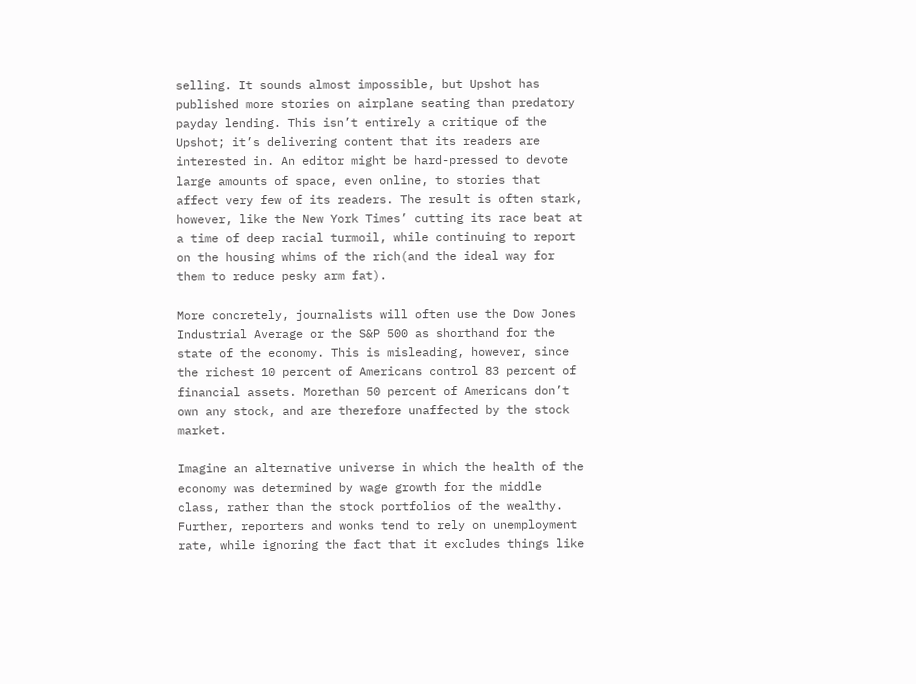selling. It sounds almost impossible, but Upshot has published more stories on airplane seating than predatory payday lending. This isn’t entirely a critique of the Upshot; it’s delivering content that its readers are interested in. An editor might be hard-pressed to devote large amounts of space, even online, to stories that affect very few of its readers. The result is often stark, however, like the New York Times’ cutting its race beat at a time of deep racial turmoil, while continuing to report on the housing whims of the rich(and the ideal way for them to reduce pesky arm fat).

More concretely, journalists will often use the Dow Jones Industrial Average or the S&P 500 as shorthand for the state of the economy. This is misleading, however, since the richest 10 percent of Americans control 83 percent of financial assets. Morethan 50 percent of Americans don’t own any stock, and are therefore unaffected by the stock market.

Imagine an alternative universe in which the health of the economy was determined by wage growth for the middle class, rather than the stock portfolios of the wealthy. Further, reporters and wonks tend to rely on unemployment rate, while ignoring the fact that it excludes things like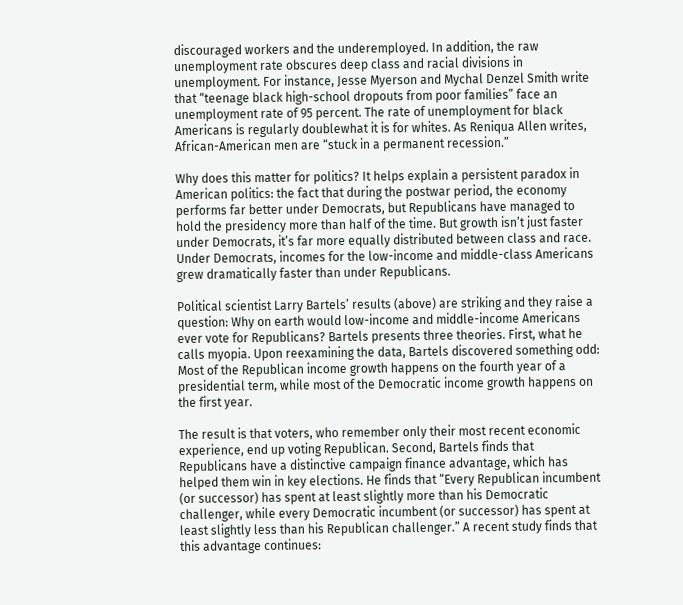discouraged workers and the underemployed. In addition, the raw unemployment rate obscures deep class and racial divisions in unemployment. For instance, Jesse Myerson and Mychal Denzel Smith write that “teenage black high-school dropouts from poor families” face an unemployment rate of 95 percent. The rate of unemployment for black Americans is regularly doublewhat it is for whites. As Reniqua Allen writes, African-American men are “stuck in a permanent recession.”

Why does this matter for politics? It helps explain a persistent paradox in American politics: the fact that during the postwar period, the economy performs far better under Democrats, but Republicans have managed to hold the presidency more than half of the time. But growth isn’t just faster under Democrats, it’s far more equally distributed between class and race. Under Democrats, incomes for the low-income and middle-class Americans grew dramatically faster than under Republicans.

Political scientist Larry Bartels’ results (above) are striking and they raise a question: Why on earth would low-income and middle-income Americans ever vote for Republicans? Bartels presents three theories. First, what he calls myopia. Upon reexamining the data, Bartels discovered something odd: Most of the Republican income growth happens on the fourth year of a presidential term, while most of the Democratic income growth happens on the first year.

The result is that voters, who remember only their most recent economic experience, end up voting Republican. Second, Bartels finds that Republicans have a distinctive campaign finance advantage, which has helped them win in key elections. He finds that “Every Republican incumbent (or successor) has spent at least slightly more than his Democratic challenger, while every Democratic incumbent (or successor) has spent at least slightly less than his Republican challenger.” A recent study finds that this advantage continues: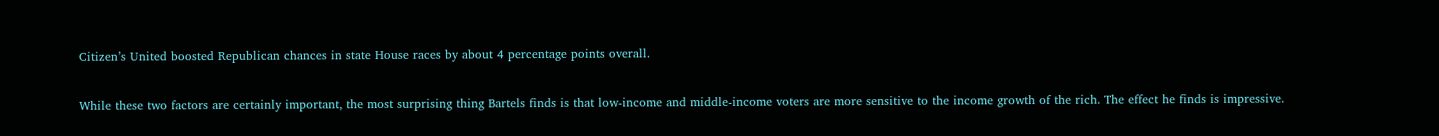Citizen’s United boosted Republican chances in state House races by about 4 percentage points overall.

While these two factors are certainly important, the most surprising thing Bartels finds is that low-income and middle-income voters are more sensitive to the income growth of the rich. The effect he finds is impressive.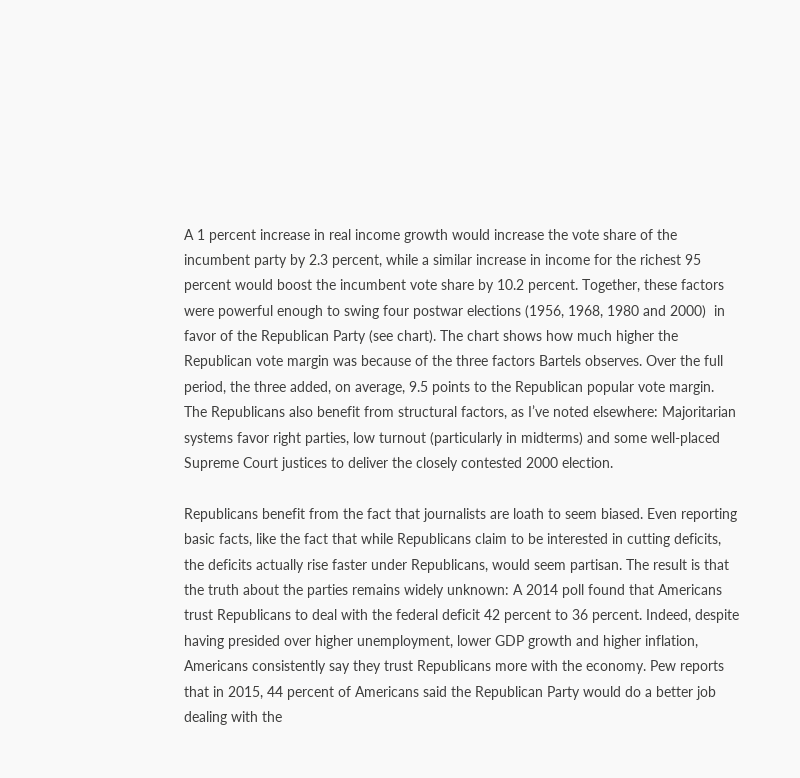A 1 percent increase in real income growth would increase the vote share of the incumbent party by 2.3 percent, while a similar increase in income for the richest 95 percent would boost the incumbent vote share by 10.2 percent. Together, these factors were powerful enough to swing four postwar elections (1956, 1968, 1980 and 2000)  in favor of the Republican Party (see chart). The chart shows how much higher the Republican vote margin was because of the three factors Bartels observes. Over the full period, the three added, on average, 9.5 points to the Republican popular vote margin. The Republicans also benefit from structural factors, as I’ve noted elsewhere: Majoritarian systems favor right parties, low turnout (particularly in midterms) and some well-placed Supreme Court justices to deliver the closely contested 2000 election.

Republicans benefit from the fact that journalists are loath to seem biased. Even reporting basic facts, like the fact that while Republicans claim to be interested in cutting deficits, the deficits actually rise faster under Republicans, would seem partisan. The result is that the truth about the parties remains widely unknown: A 2014 poll found that Americans trust Republicans to deal with the federal deficit 42 percent to 36 percent. Indeed, despite having presided over higher unemployment, lower GDP growth and higher inflation, Americans consistently say they trust Republicans more with the economy. Pew reports that in 2015, 44 percent of Americans said the Republican Party would do a better job dealing with the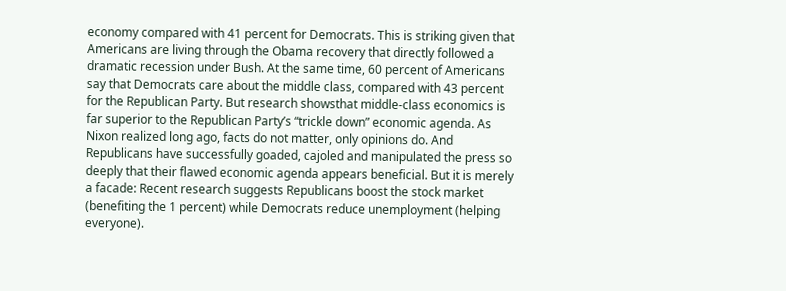economy compared with 41 percent for Democrats. This is striking given that Americans are living through the Obama recovery that directly followed a dramatic recession under Bush. At the same time, 60 percent of Americans say that Democrats care about the middle class, compared with 43 percent for the Republican Party. But research showsthat middle-class economics is far superior to the Republican Party’s “trickle down” economic agenda. As Nixon realized long ago, facts do not matter, only opinions do. And Republicans have successfully goaded, cajoled and manipulated the press so deeply that their flawed economic agenda appears beneficial. But it is merely a facade: Recent research suggests Republicans boost the stock market (benefiting the 1 percent) while Democrats reduce unemployment (helping everyone).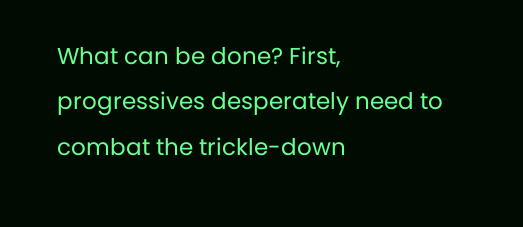What can be done? First, progressives desperately need to combat the trickle-down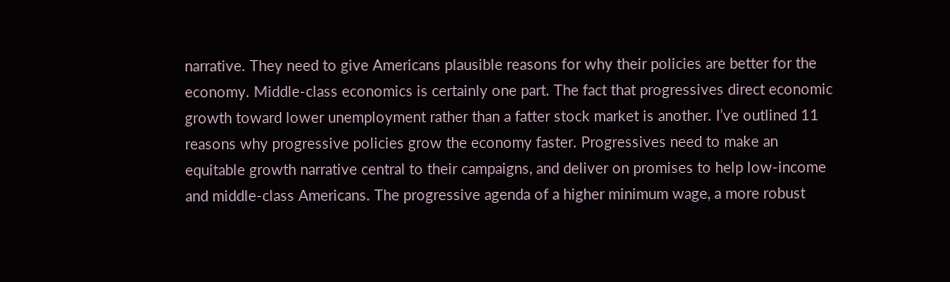narrative. They need to give Americans plausible reasons for why their policies are better for the economy. Middle-class economics is certainly one part. The fact that progressives direct economic growth toward lower unemployment rather than a fatter stock market is another. I’ve outlined 11 reasons why progressive policies grow the economy faster. Progressives need to make an equitable growth narrative central to their campaigns, and deliver on promises to help low-income and middle-class Americans. The progressive agenda of a higher minimum wage, a more robust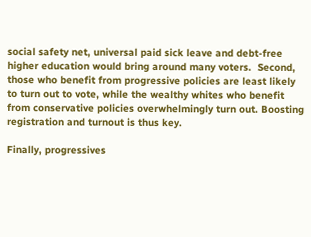social safety net, universal paid sick leave and debt-free higher education would bring around many voters.  Second, those who benefit from progressive policies are least likely to turn out to vote, while the wealthy whites who benefit from conservative policies overwhelmingly turn out. Boosting registration and turnout is thus key.

Finally, progressives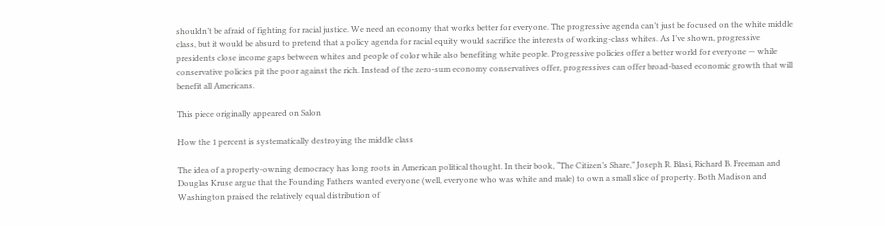shouldn’t be afraid of fighting for racial justice. We need an economy that works better for everyone. The progressive agenda can’t just be focused on the white middle class, but it would be absurd to pretend that a policy agenda for racial equity would sacrifice the interests of working-class whites. As I’ve shown, progressive presidents close income gaps between whites and people of color while also benefiting white people. Progressive policies offer a better world for everyone — while conservative policies pit the poor against the rich. Instead of the zero-sum economy conservatives offer, progressives can offer broad-based economic growth that will benefit all Americans.

This piece originally appeared on Salon

How the 1 percent is systematically destroying the middle class

The idea of a property-owning democracy has long roots in American political thought. In their book, “The Citizen’s Share,” Joseph R. Blasi, Richard B. Freeman and Douglas Kruse argue that the Founding Fathers wanted everyone (well, everyone who was white and male) to own a small slice of property. Both Madison and Washington praised the relatively equal distribution of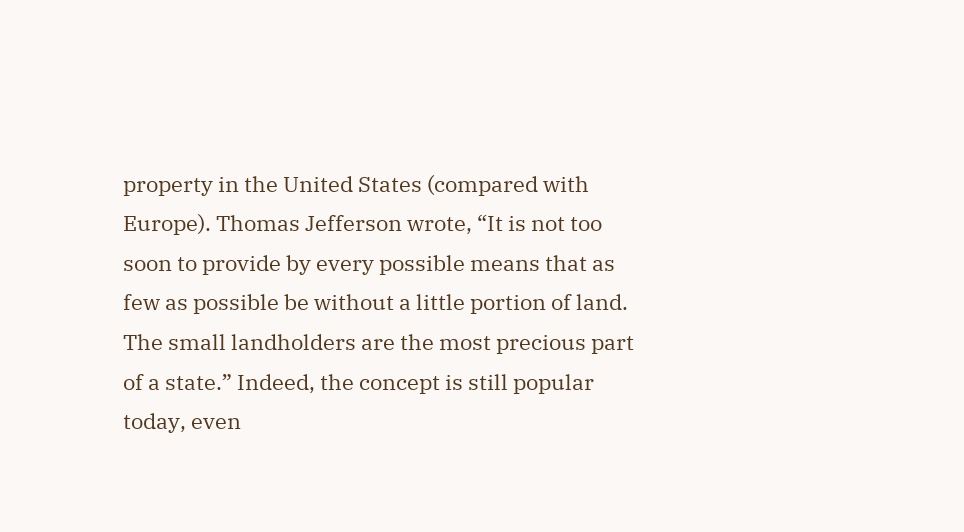property in the United States (compared with Europe). Thomas Jefferson wrote, “It is not too soon to provide by every possible means that as few as possible be without a little portion of land. The small landholders are the most precious part of a state.” Indeed, the concept is still popular today, even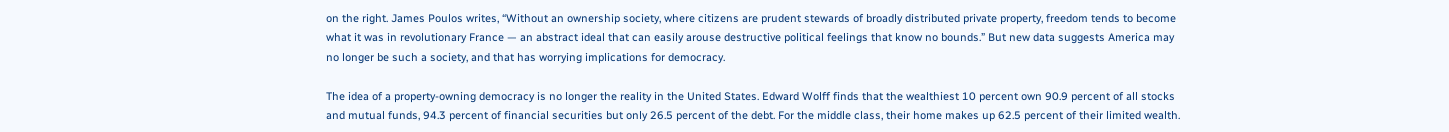on the right. James Poulos writes, “Without an ownership society, where citizens are prudent stewards of broadly distributed private property, freedom tends to become what it was in revolutionary France — an abstract ideal that can easily arouse destructive political feelings that know no bounds.” But new data suggests America may no longer be such a society, and that has worrying implications for democracy.

The idea of a property-owning democracy is no longer the reality in the United States. Edward Wolff finds that the wealthiest 10 percent own 90.9 percent of all stocks and mutual funds, 94.3 percent of financial securities but only 26.5 percent of the debt. For the middle class, their home makes up 62.5 percent of their limited wealth.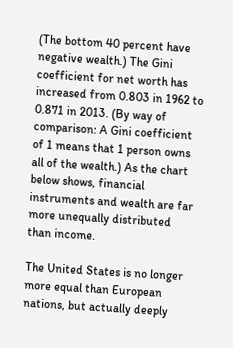(The bottom 40 percent have negative wealth.) The Gini coefficient for net worth has increased from 0.803 in 1962 to 0.871 in 2013. (By way of comparison: A Gini coefficient of 1 means that 1 person owns all of the wealth.) As the chart below shows, financial instruments and wealth are far more unequally distributed than income.

The United States is no longer more equal than European nations, but actually deeply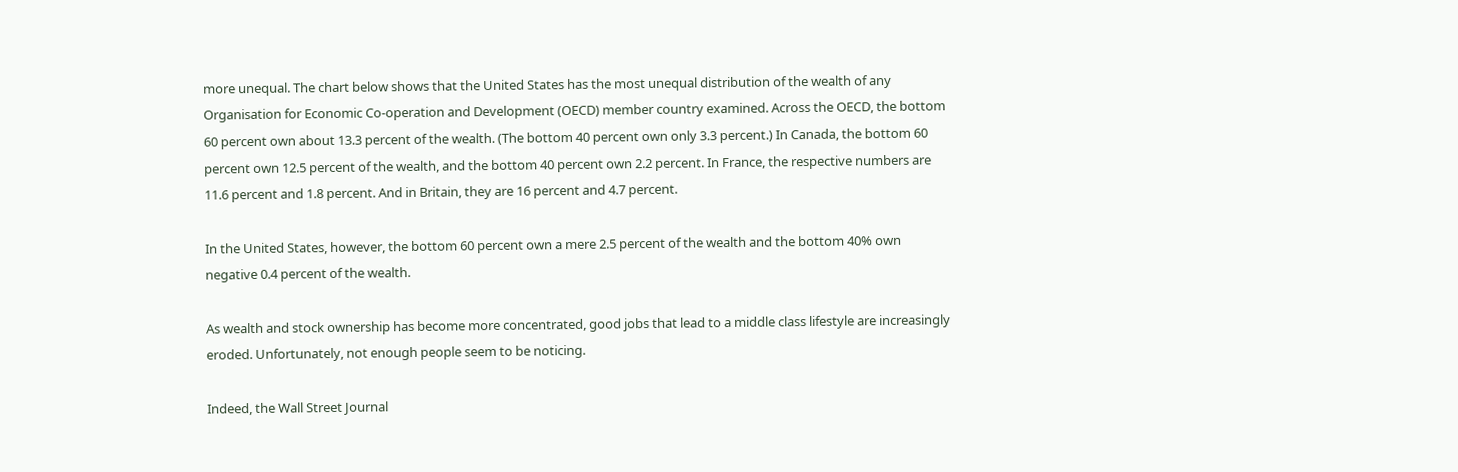more unequal. The chart below shows that the United States has the most unequal distribution of the wealth of any Organisation for Economic Co-operation and Development (OECD) member country examined. Across the OECD, the bottom 60 percent own about 13.3 percent of the wealth. (The bottom 40 percent own only 3.3 percent.) In Canada, the bottom 60 percent own 12.5 percent of the wealth, and the bottom 40 percent own 2.2 percent. In France, the respective numbers are 11.6 percent and 1.8 percent. And in Britain, they are 16 percent and 4.7 percent.

In the United States, however, the bottom 60 percent own a mere 2.5 percent of the wealth and the bottom 40% own negative 0.4 percent of the wealth.

As wealth and stock ownership has become more concentrated, good jobs that lead to a middle class lifestyle are increasingly eroded. Unfortunately, not enough people seem to be noticing.

Indeed, the Wall Street Journal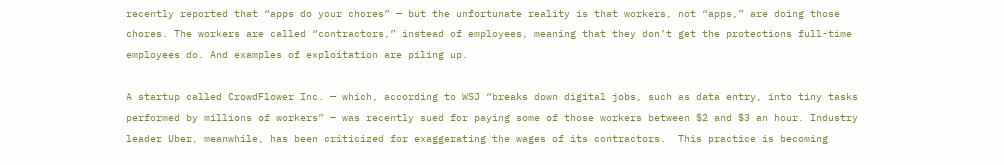recently reported that “apps do your chores” — but the unfortunate reality is that workers, not “apps,” are doing those chores. The workers are called “contractors,” instead of employees, meaning that they don’t get the protections full-time employees do. And examples of exploitation are piling up.

A startup called CrowdFlower Inc. — which, according to WSJ “breaks down digital jobs, such as data entry, into tiny tasks performed by millions of workers” — was recently sued for paying some of those workers between $2 and $3 an hour. Industry leader Uber, meanwhile, has been criticized for exaggerating the wages of its contractors.  This practice is becoming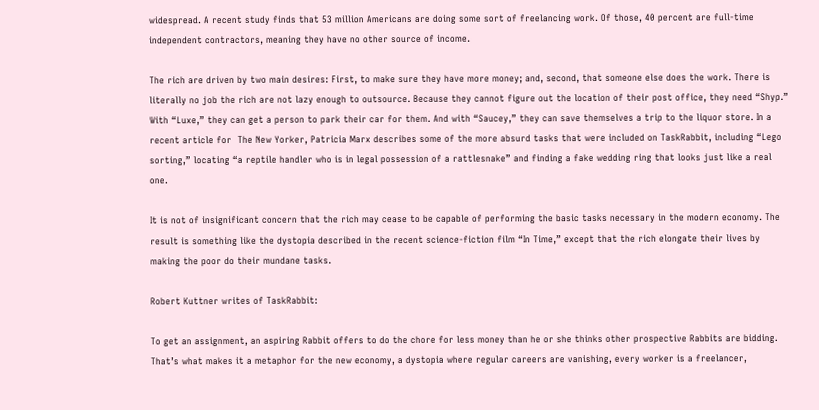widespread. A recent study finds that 53 million Americans are doing some sort of freelancing work. Of those, 40 percent are full-time independent contractors, meaning they have no other source of income.

The rich are driven by two main desires: First, to make sure they have more money; and, second, that someone else does the work. There is literally no job the rich are not lazy enough to outsource. Because they cannot figure out the location of their post office, they need “Shyp.” With “Luxe,” they can get a person to park their car for them. And with “Saucey,” they can save themselves a trip to the liquor store. In a recent article for  The New Yorker, Patricia Marx describes some of the more absurd tasks that were included on TaskRabbit, including “Lego sorting,” locating “a reptile handler who is in legal possession of a rattlesnake” and finding a fake wedding ring that looks just like a real one.

It is not of insignificant concern that the rich may cease to be capable of performing the basic tasks necessary in the modern economy. The result is something like the dystopia described in the recent science-fiction film “In Time,” except that the rich elongate their lives by making the poor do their mundane tasks.

Robert Kuttner writes of TaskRabbit:

To get an assignment, an aspiring Rabbit offers to do the chore for less money than he or she thinks other prospective Rabbits are bidding. That’s what makes it a metaphor for the new economy, a dystopia where regular careers are vanishing, every worker is a freelancer,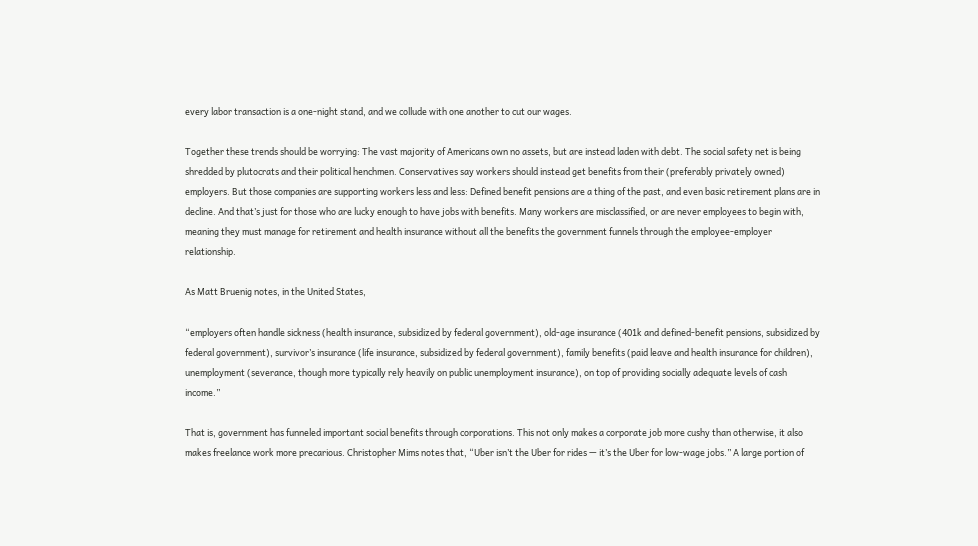every labor transaction is a one-night stand, and we collude with one another to cut our wages.

Together these trends should be worrying: The vast majority of Americans own no assets, but are instead laden with debt. The social safety net is being shredded by plutocrats and their political henchmen. Conservatives say workers should instead get benefits from their (preferably privately owned) employers. But those companies are supporting workers less and less: Defined benefit pensions are a thing of the past, and even basic retirement plans are in decline. And that’s just for those who are lucky enough to have jobs with benefits. Many workers are misclassified, or are never employees to begin with, meaning they must manage for retirement and health insurance without all the benefits the government funnels through the employee-employer relationship.

As Matt Bruenig notes, in the United States,

“employers often handle sickness (health insurance, subsidized by federal government), old-age insurance (401k and defined-benefit pensions, subsidized by federal government), survivor’s insurance (life insurance, subsidized by federal government), family benefits (paid leave and health insurance for children), unemployment (severance, though more typically rely heavily on public unemployment insurance), on top of providing socially adequate levels of cash income.”

That is, government has funneled important social benefits through corporations. This not only makes a corporate job more cushy than otherwise, it also makes freelance work more precarious. Christopher Mims notes that, “Uber isn’t the Uber for rides — it’s the Uber for low-wage jobs.” A large portion of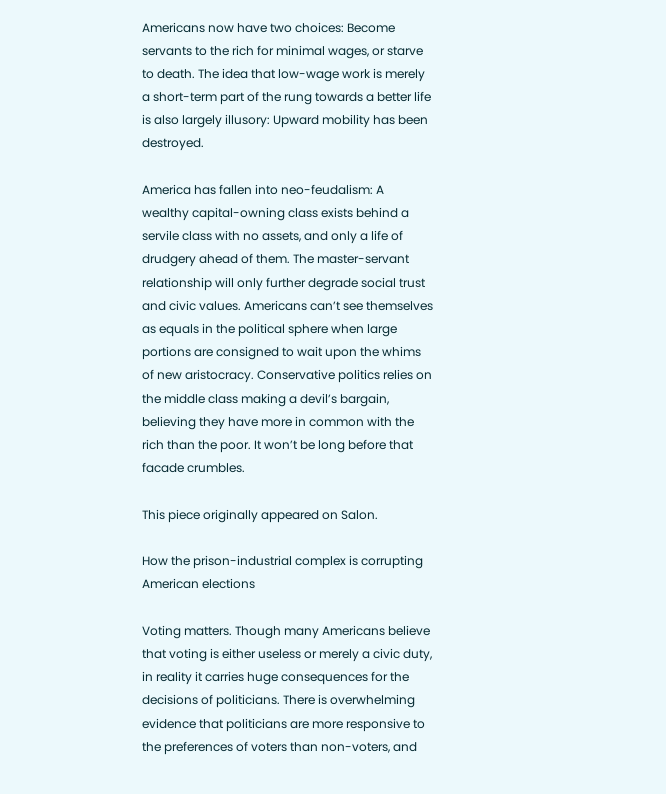Americans now have two choices: Become servants to the rich for minimal wages, or starve to death. The idea that low-wage work is merely a short-term part of the rung towards a better life is also largely illusory: Upward mobility has been destroyed.

America has fallen into neo-feudalism: A wealthy capital-owning class exists behind a servile class with no assets, and only a life of drudgery ahead of them. The master-servant relationship will only further degrade social trust and civic values. Americans can’t see themselves as equals in the political sphere when large portions are consigned to wait upon the whims of new aristocracy. Conservative politics relies on the middle class making a devil’s bargain, believing they have more in common with the rich than the poor. It won’t be long before that facade crumbles.

This piece originally appeared on Salon.

How the prison-industrial complex is corrupting American elections

Voting matters. Though many Americans believe that voting is either useless or merely a civic duty, in reality it carries huge consequences for the decisions of politicians. There is overwhelming evidence that politicians are more responsive to the preferences of voters than non-voters, and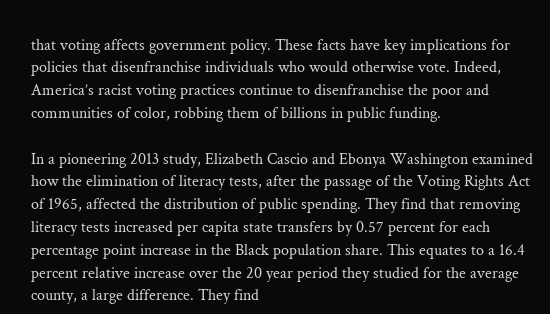that voting affects government policy. These facts have key implications for policies that disenfranchise individuals who would otherwise vote. Indeed, America’s racist voting practices continue to disenfranchise the poor and communities of color, robbing them of billions in public funding.

In a pioneering 2013 study, Elizabeth Cascio and Ebonya Washington examined how the elimination of literacy tests, after the passage of the Voting Rights Act of 1965, affected the distribution of public spending. They find that removing literacy tests increased per capita state transfers by 0.57 percent for each percentage point increase in the Black population share. This equates to a 16.4 percent relative increase over the 20 year period they studied for the average county, a large difference. They find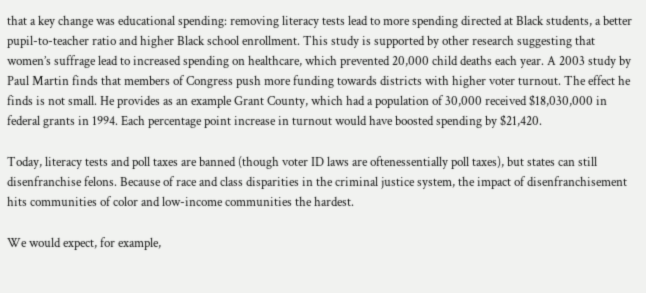that a key change was educational spending: removing literacy tests lead to more spending directed at Black students, a better pupil-to-teacher ratio and higher Black school enrollment. This study is supported by other research suggesting that women’s suffrage lead to increased spending on healthcare, which prevented 20,000 child deaths each year. A 2003 study by Paul Martin finds that members of Congress push more funding towards districts with higher voter turnout. The effect he finds is not small. He provides as an example Grant County, which had a population of 30,000 received $18,030,000 in federal grants in 1994. Each percentage point increase in turnout would have boosted spending by $21,420.

Today, literacy tests and poll taxes are banned (though voter ID laws are oftenessentially poll taxes), but states can still disenfranchise felons. Because of race and class disparities in the criminal justice system, the impact of disenfranchisement hits communities of color and low-income communities the hardest.

We would expect, for example,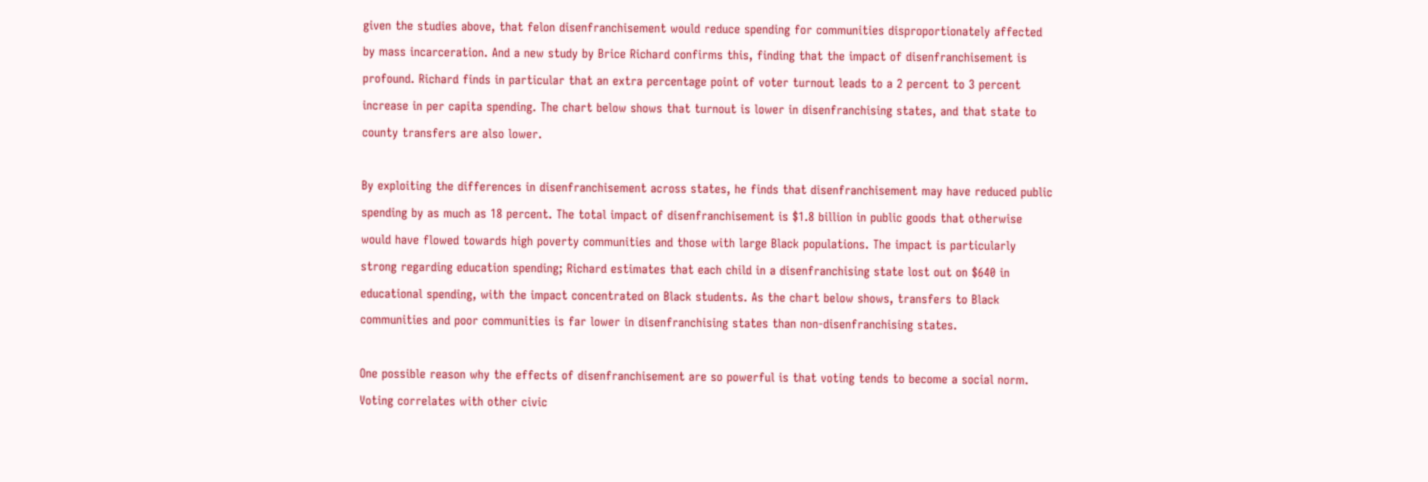given the studies above, that felon disenfranchisement would reduce spending for communities disproportionately affected by mass incarceration. And a new study by Brice Richard confirms this, finding that the impact of disenfranchisement is profound. Richard finds in particular that an extra percentage point of voter turnout leads to a 2 percent to 3 percent increase in per capita spending. The chart below shows that turnout is lower in disenfranchising states, and that state to county transfers are also lower.

By exploiting the differences in disenfranchisement across states, he finds that disenfranchisement may have reduced public spending by as much as 18 percent. The total impact of disenfranchisement is $1.8 billion in public goods that otherwise would have flowed towards high poverty communities and those with large Black populations. The impact is particularly strong regarding education spending; Richard estimates that each child in a disenfranchising state lost out on $640 in educational spending, with the impact concentrated on Black students. As the chart below shows, transfers to Black communities and poor communities is far lower in disenfranchising states than non-disenfranchising states.

One possible reason why the effects of disenfranchisement are so powerful is that voting tends to become a social norm. Voting correlates with other civic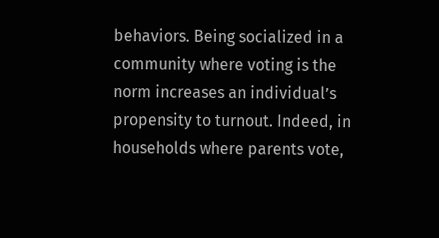behaviors. Being socialized in a community where voting is the norm increases an individual’s propensity to turnout. Indeed, in households where parents vote,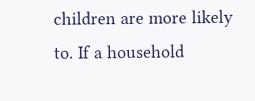children are more likely to. If a household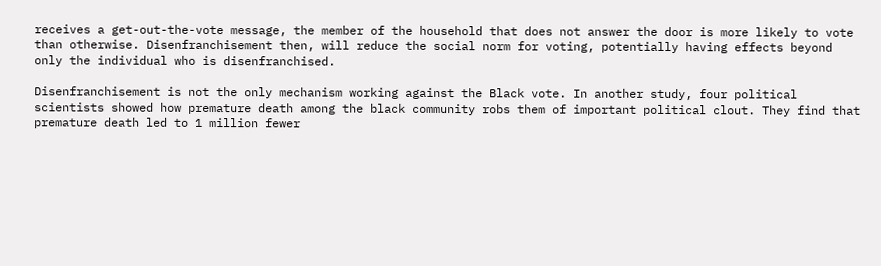receives a get-out-the-vote message, the member of the household that does not answer the door is more likely to vote than otherwise. Disenfranchisement then, will reduce the social norm for voting, potentially having effects beyond only the individual who is disenfranchised.

Disenfranchisement is not the only mechanism working against the Black vote. In another study, four political scientists showed how premature death among the black community robs them of important political clout. They find that premature death led to 1 million fewer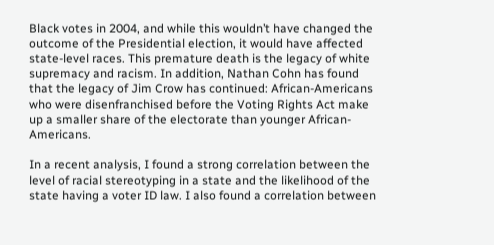Black votes in 2004, and while this wouldn’t have changed the outcome of the Presidential election, it would have affected state-level races. This premature death is the legacy of white supremacy and racism. In addition, Nathan Cohn has found that the legacy of Jim Crow has continued: African-Americans who were disenfranchised before the Voting Rights Act make up a smaller share of the electorate than younger African-Americans.

In a recent analysis, I found a strong correlation between the level of racial stereotyping in a state and the likelihood of the state having a voter ID law. I also found a correlation between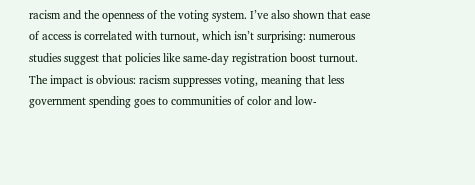racism and the openness of the voting system. I’ve also shown that ease of access is correlated with turnout, which isn’t surprising: numerous studies suggest that policies like same-day registration boost turnout. The impact is obvious: racism suppresses voting, meaning that less government spending goes to communities of color and low-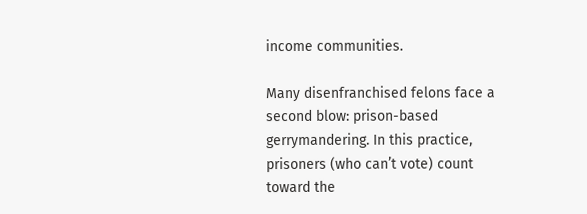income communities.

Many disenfranchised felons face a second blow: prison-based gerrymandering. In this practice, prisoners (who can’t vote) count toward the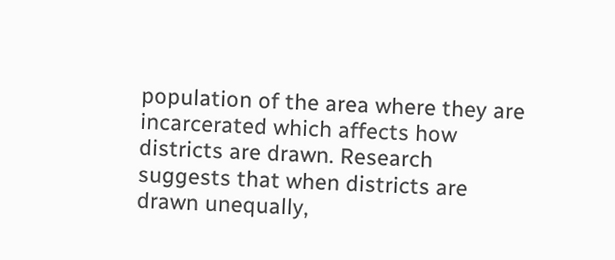population of the area where they are incarcerated which affects how districts are drawn. Research suggests that when districts are drawn unequally,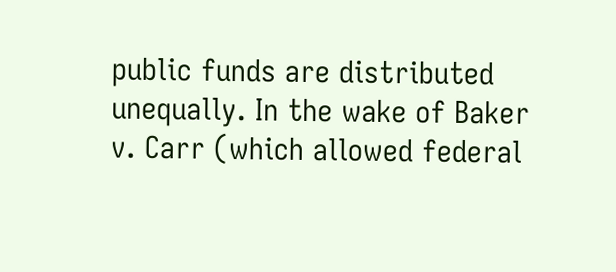public funds are distributed unequally. In the wake of Baker v. Carr (which allowed federal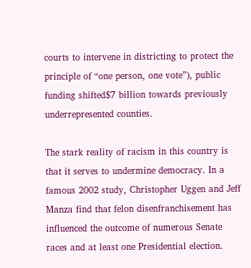courts to intervene in districting to protect the principle of “one person, one vote”), public funding shifted$7 billion towards previously underrepresented counties.

The stark reality of racism in this country is that it serves to undermine democracy. In a famous 2002 study, Christopher Uggen and Jeff Manza find that felon disenfranchisement has influenced the outcome of numerous Senate races and at least one Presidential election.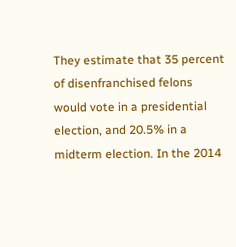They estimate that 35 percent of disenfranchised felons would vote in a presidential election, and 20.5% in a midterm election. In the 2014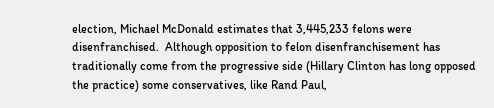election, Michael McDonald estimates that 3,445,233 felons were disenfranchised.  Although opposition to felon disenfranchisement has traditionally come from the progressive side (Hillary Clinton has long opposed the practice) some conservatives, like Rand Paul,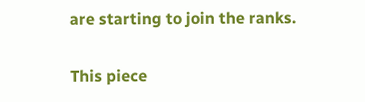are starting to join the ranks.

This piece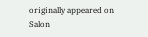originally appeared on Salon